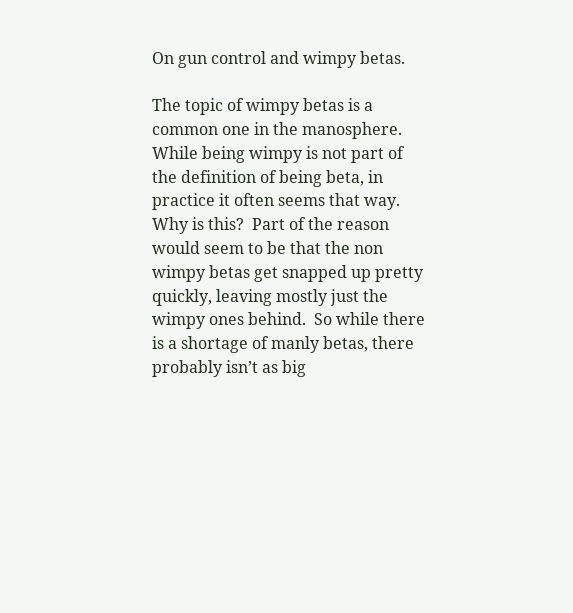On gun control and wimpy betas.

The topic of wimpy betas is a common one in the manosphere.  While being wimpy is not part of the definition of being beta, in practice it often seems that way.  Why is this?  Part of the reason would seem to be that the non wimpy betas get snapped up pretty quickly, leaving mostly just the wimpy ones behind.  So while there is a shortage of manly betas, there probably isn’t as big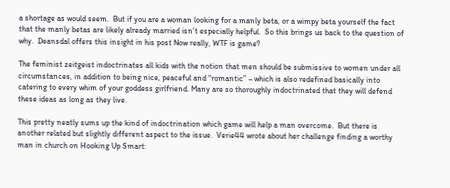a shortage as would seem.  But if you are a woman looking for a manly beta, or a wimpy beta yourself the fact that the manly betas are likely already married isn’t especially helpful.  So this brings us back to the question of why.  Deansdal offers this insight in his post Now really, WTF is game?

The feminist zeitgeist indoctrinates all kids with the notion that men should be submissive to women under all circumstances, in addition to being nice, peaceful and “romantic” – which is also redefined basically into catering to every whim of your goddess girlfriend. Many are so thoroughly indoctrinated that they will defend these ideas as long as they live.

This pretty neatly sums up the kind of indoctrination which game will help a man overcome.  But there is another related but slightly different aspect to the issue.  Verie44 wrote about her challenge finding a worthy man in church on Hooking Up Smart: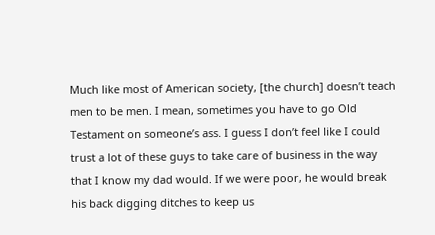Much like most of American society, [the church] doesn’t teach men to be men. I mean, sometimes you have to go Old Testament on someone’s ass. I guess I don’t feel like I could trust a lot of these guys to take care of business in the way that I know my dad would. If we were poor, he would break his back digging ditches to keep us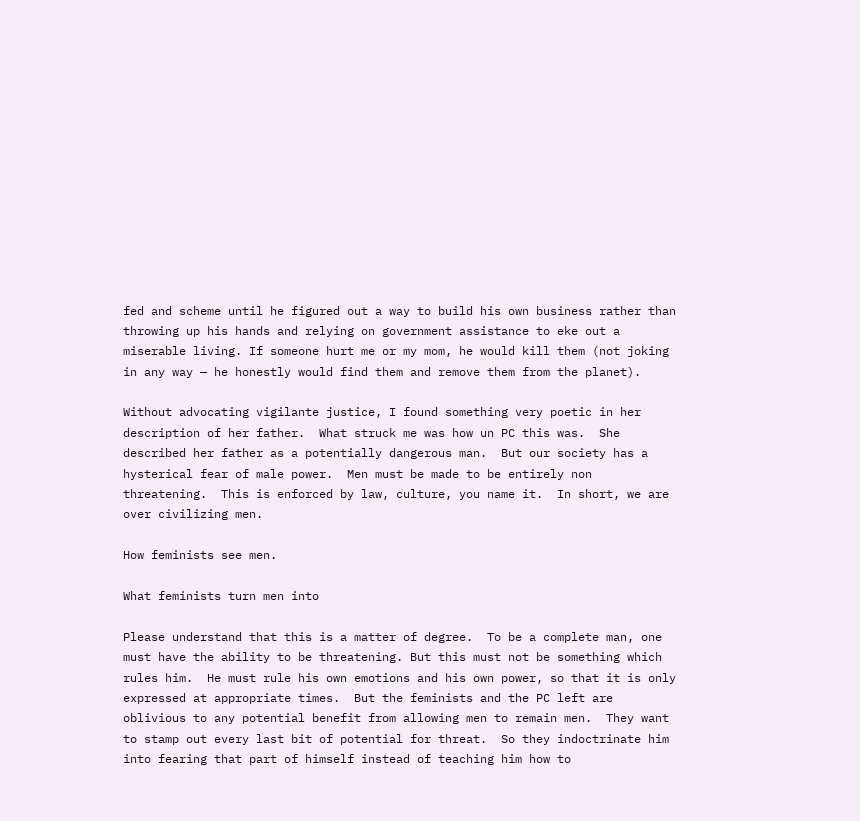fed and scheme until he figured out a way to build his own business rather than throwing up his hands and relying on government assistance to eke out a miserable living. If someone hurt me or my mom, he would kill them (not joking in any way — he honestly would find them and remove them from the planet).

Without advocating vigilante justice, I found something very poetic in her description of her father.  What struck me was how un PC this was.  She described her father as a potentially dangerous man.  But our society has a hysterical fear of male power.  Men must be made to be entirely non threatening.  This is enforced by law, culture, you name it.  In short, we are over civilizing men.

How feminists see men.

What feminists turn men into

Please understand that this is a matter of degree.  To be a complete man, one must have the ability to be threatening. But this must not be something which rules him.  He must rule his own emotions and his own power, so that it is only expressed at appropriate times.  But the feminists and the PC left are oblivious to any potential benefit from allowing men to remain men.  They want to stamp out every last bit of potential for threat.  So they indoctrinate him into fearing that part of himself instead of teaching him how to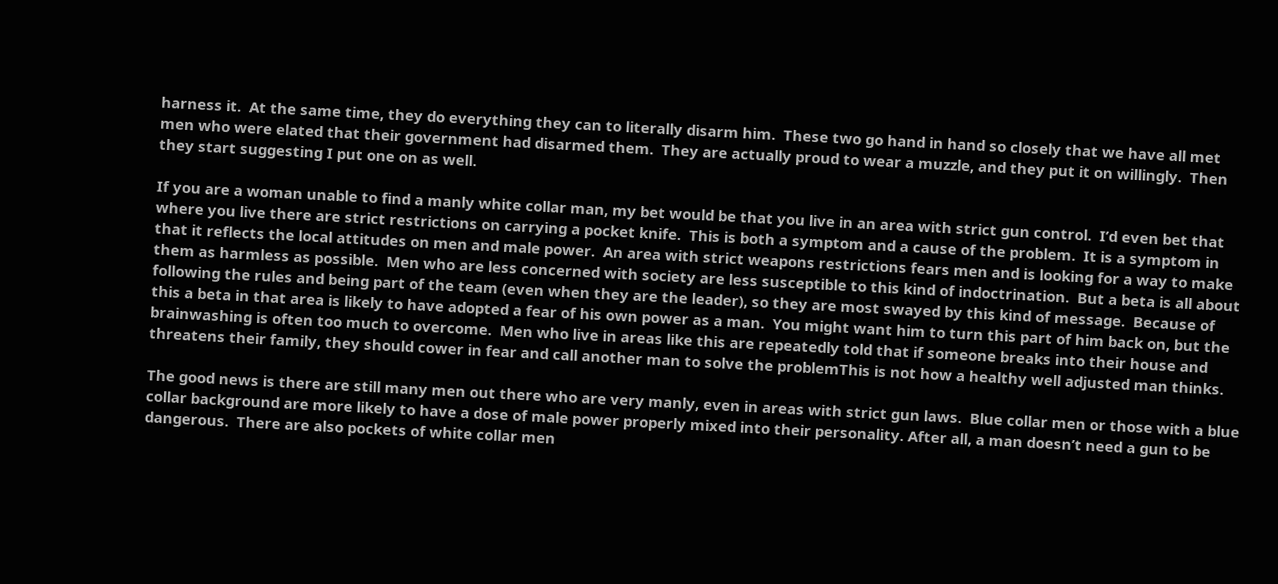harness it.  At the same time, they do everything they can to literally disarm him.  These two go hand in hand so closely that we have all met men who were elated that their government had disarmed them.  They are actually proud to wear a muzzle, and they put it on willingly.  Then they start suggesting I put one on as well.

If you are a woman unable to find a manly white collar man, my bet would be that you live in an area with strict gun control.  I’d even bet that where you live there are strict restrictions on carrying a pocket knife.  This is both a symptom and a cause of the problem.  It is a symptom in that it reflects the local attitudes on men and male power.  An area with strict weapons restrictions fears men and is looking for a way to make them as harmless as possible.  Men who are less concerned with society are less susceptible to this kind of indoctrination.  But a beta is all about following the rules and being part of the team (even when they are the leader), so they are most swayed by this kind of message.  Because of this a beta in that area is likely to have adopted a fear of his own power as a man.  You might want him to turn this part of him back on, but the brainwashing is often too much to overcome.  Men who live in areas like this are repeatedly told that if someone breaks into their house and threatens their family, they should cower in fear and call another man to solve the problemThis is not how a healthy well adjusted man thinks.

The good news is there are still many men out there who are very manly, even in areas with strict gun laws.  Blue collar men or those with a blue collar background are more likely to have a dose of male power properly mixed into their personality. After all, a man doesn’t need a gun to be dangerous.  There are also pockets of white collar men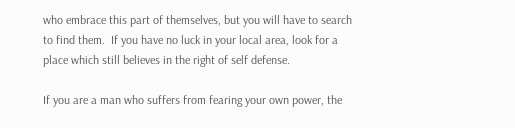who embrace this part of themselves, but you will have to search to find them.  If you have no luck in your local area, look for a place which still believes in the right of self defense.

If you are a man who suffers from fearing your own power, the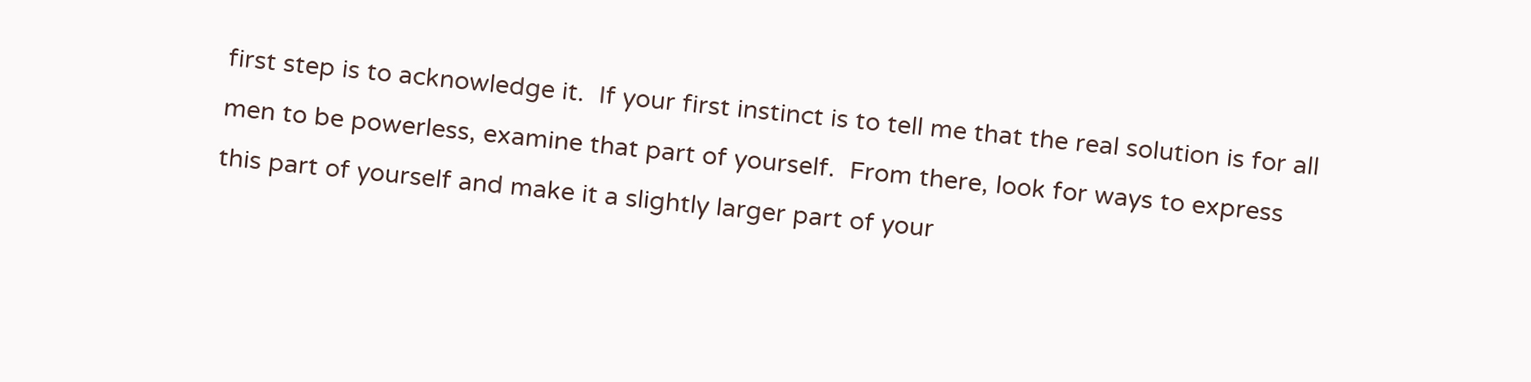first step is to acknowledge it.  If your first instinct is to tell me that the real solution is for all men to be powerless, examine that part of yourself.  From there, look for ways to express this part of yourself and make it a slightly larger part of your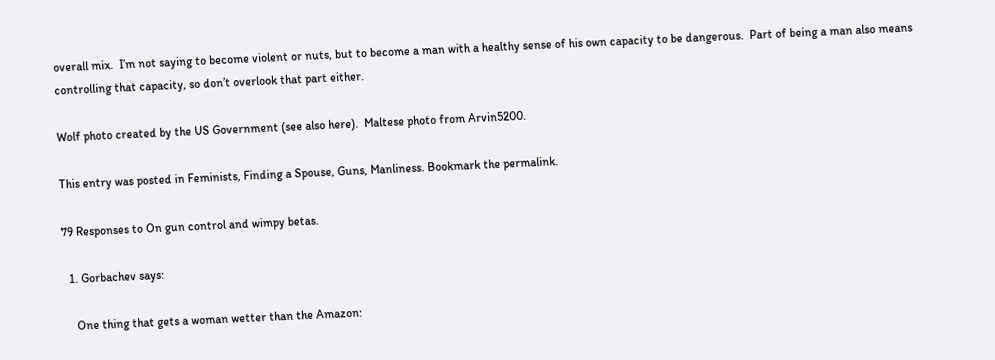overall mix.  I’m not saying to become violent or nuts, but to become a man with a healthy sense of his own capacity to be dangerous.  Part of being a man also means controlling that capacity, so don’t overlook that part either.

Wolf photo created by the US Government (see also here).  Maltese photo from Arvin5200.

This entry was posted in Feminists, Finding a Spouse, Guns, Manliness. Bookmark the permalink.

79 Responses to On gun control and wimpy betas.

  1. Gorbachev says:

    One thing that gets a woman wetter than the Amazon: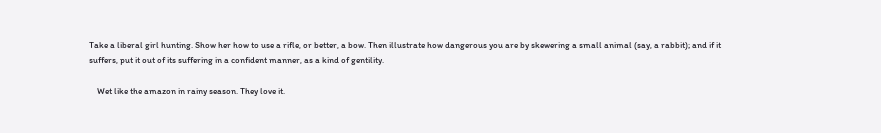Take a liberal girl hunting. Show her how to use a rifle, or better, a bow. Then illustrate how dangerous you are by skewering a small animal (say, a rabbit); and if it suffers, put it out of its suffering in a confident manner, as a kind of gentility.

    Wet like the amazon in rainy season. They love it.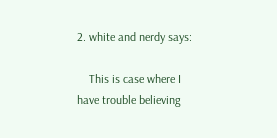2. white and nerdy says:

    This is case where I have trouble believing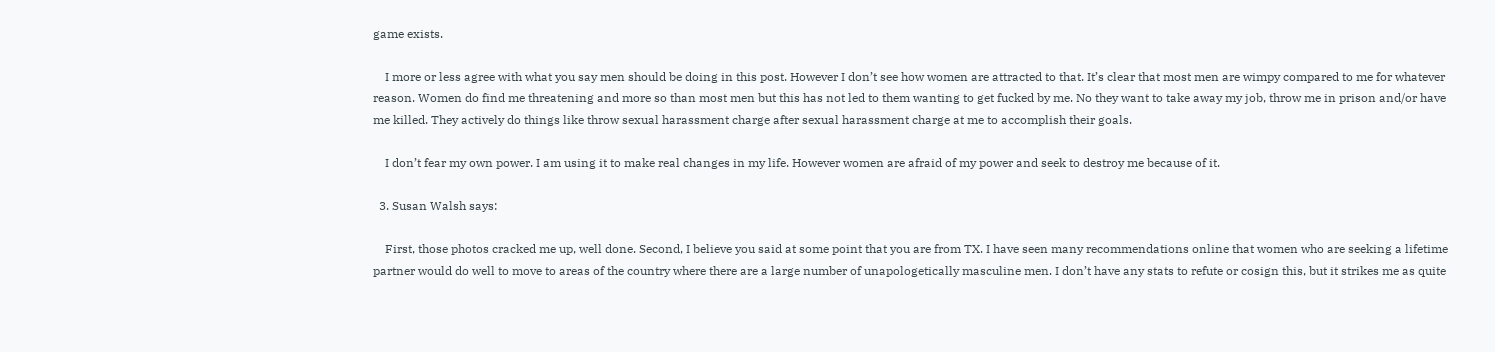game exists.

    I more or less agree with what you say men should be doing in this post. However I don’t see how women are attracted to that. It’s clear that most men are wimpy compared to me for whatever reason. Women do find me threatening and more so than most men but this has not led to them wanting to get fucked by me. No they want to take away my job, throw me in prison and/or have me killed. They actively do things like throw sexual harassment charge after sexual harassment charge at me to accomplish their goals.

    I don’t fear my own power. I am using it to make real changes in my life. However women are afraid of my power and seek to destroy me because of it.

  3. Susan Walsh says:

    First, those photos cracked me up, well done. Second, I believe you said at some point that you are from TX. I have seen many recommendations online that women who are seeking a lifetime partner would do well to move to areas of the country where there are a large number of unapologetically masculine men. I don’t have any stats to refute or cosign this, but it strikes me as quite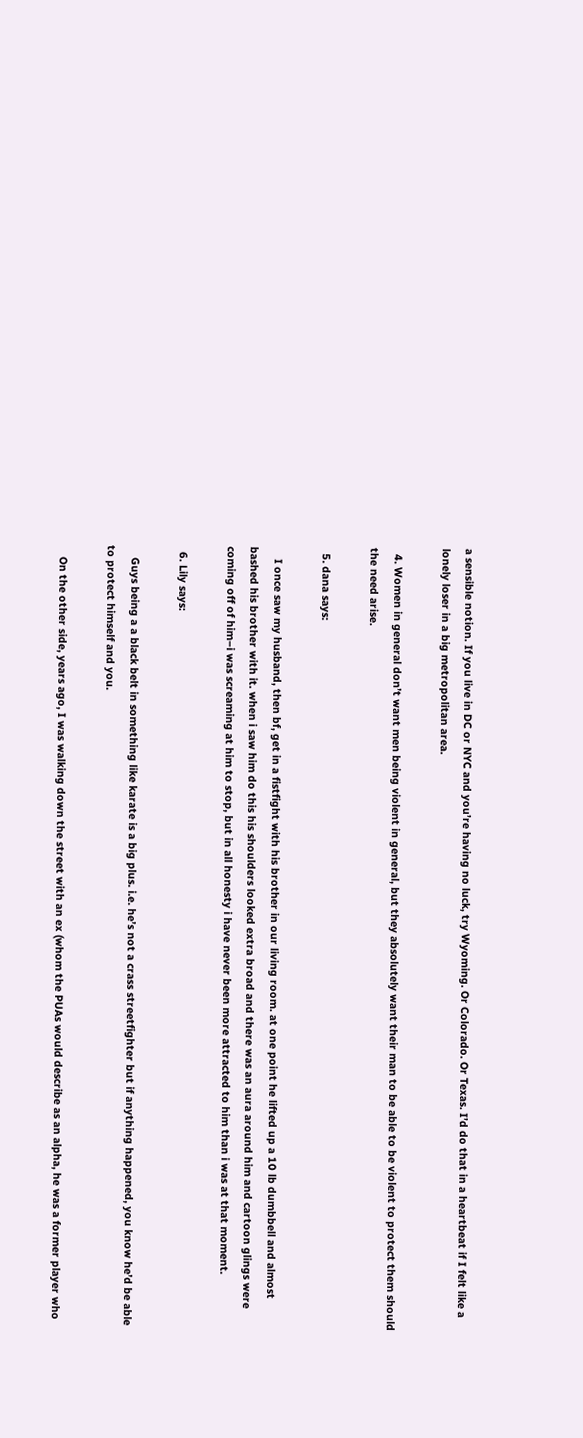a sensible notion. If you live in DC or NYC and you’re having no luck, try Wyoming. Or Colorado. Or Texas. I’d do that in a heartbeat if I felt like a lonely loser in a big metropolitan area.

  4. Women in general don’t want men being violent in general, but they absolutely want their man to be able to be violent to protect them should the need arise.

  5. dana says:

    I once saw my husband, then bf, get in a fistfight with his brother in our living room. at one point he lifted up a 10 lb dumbbell and almost bashed his brother with it. when i saw him do this his shoulders looked extra broad and there was an aura around him and cartoon glings were coming off of him–i was screaming at him to stop, but in all honesty i have never been more attracted to him than i was at that moment.

  6. Lily says:

    Guys being a a black belt in something like karate is a big plus. i.e. he’s not a crass streetfighter but if anything happened, you know he’d be able to protect himself and you.

    On the other side, years ago, I was walking down the street with an ex (whom the PUAs would describe as an alpha, he was a former player who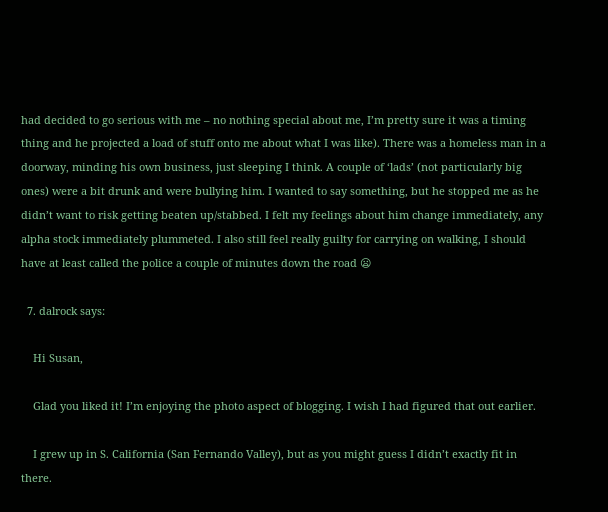had decided to go serious with me – no nothing special about me, I’m pretty sure it was a timing thing and he projected a load of stuff onto me about what I was like). There was a homeless man in a doorway, minding his own business, just sleeping I think. A couple of ‘lads’ (not particularly big ones) were a bit drunk and were bullying him. I wanted to say something, but he stopped me as he didn’t want to risk getting beaten up/stabbed. I felt my feelings about him change immediately, any alpha stock immediately plummeted. I also still feel really guilty for carrying on walking, I should have at least called the police a couple of minutes down the road 😦

  7. dalrock says:

    Hi Susan,

    Glad you liked it! I’m enjoying the photo aspect of blogging. I wish I had figured that out earlier.

    I grew up in S. California (San Fernando Valley), but as you might guess I didn’t exactly fit in there.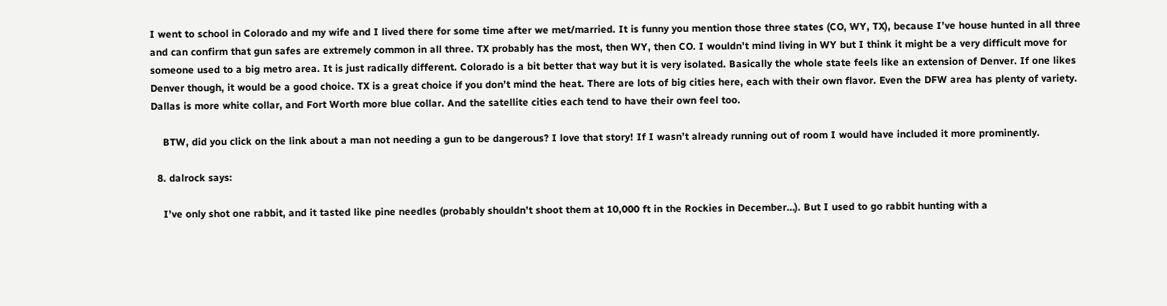I went to school in Colorado and my wife and I lived there for some time after we met/married. It is funny you mention those three states (CO, WY, TX), because I’ve house hunted in all three and can confirm that gun safes are extremely common in all three. TX probably has the most, then WY, then CO. I wouldn’t mind living in WY but I think it might be a very difficult move for someone used to a big metro area. It is just radically different. Colorado is a bit better that way but it is very isolated. Basically the whole state feels like an extension of Denver. If one likes Denver though, it would be a good choice. TX is a great choice if you don’t mind the heat. There are lots of big cities here, each with their own flavor. Even the DFW area has plenty of variety. Dallas is more white collar, and Fort Worth more blue collar. And the satellite cities each tend to have their own feel too.

    BTW, did you click on the link about a man not needing a gun to be dangerous? I love that story! If I wasn’t already running out of room I would have included it more prominently.

  8. dalrock says:

    I’ve only shot one rabbit, and it tasted like pine needles (probably shouldn’t shoot them at 10,000 ft in the Rockies in December…). But I used to go rabbit hunting with a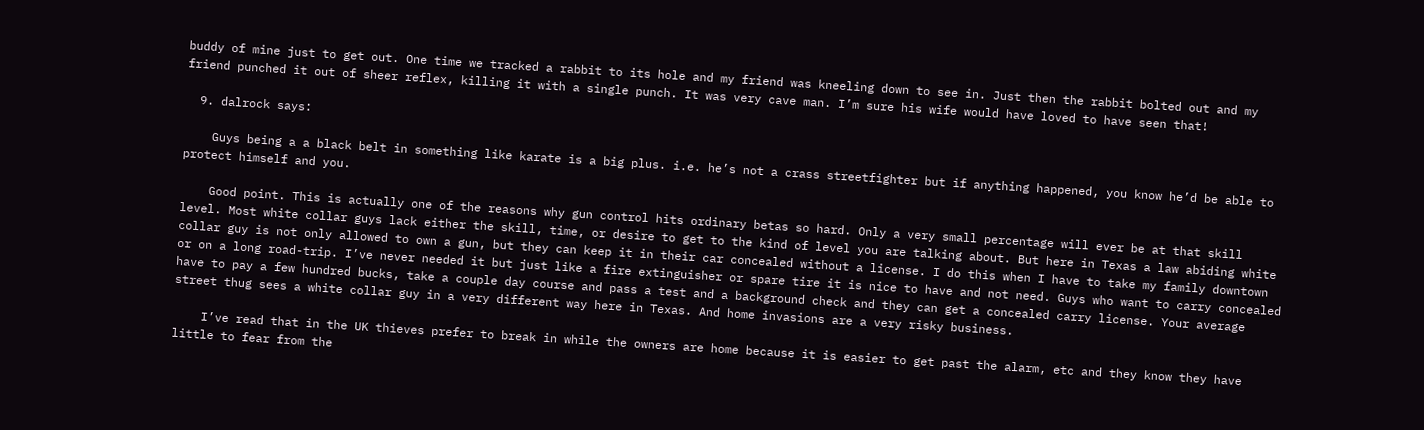buddy of mine just to get out. One time we tracked a rabbit to its hole and my friend was kneeling down to see in. Just then the rabbit bolted out and my friend punched it out of sheer reflex, killing it with a single punch. It was very cave man. I’m sure his wife would have loved to have seen that!

  9. dalrock says:

    Guys being a a black belt in something like karate is a big plus. i.e. he’s not a crass streetfighter but if anything happened, you know he’d be able to protect himself and you.

    Good point. This is actually one of the reasons why gun control hits ordinary betas so hard. Only a very small percentage will ever be at that skill level. Most white collar guys lack either the skill, time, or desire to get to the kind of level you are talking about. But here in Texas a law abiding white collar guy is not only allowed to own a gun, but they can keep it in their car concealed without a license. I do this when I have to take my family downtown or on a long road-trip. I’ve never needed it but just like a fire extinguisher or spare tire it is nice to have and not need. Guys who want to carry concealed have to pay a few hundred bucks, take a couple day course and pass a test and a background check and they can get a concealed carry license. Your average street thug sees a white collar guy in a very different way here in Texas. And home invasions are a very risky business.

    I’ve read that in the UK thieves prefer to break in while the owners are home because it is easier to get past the alarm, etc and they know they have little to fear from the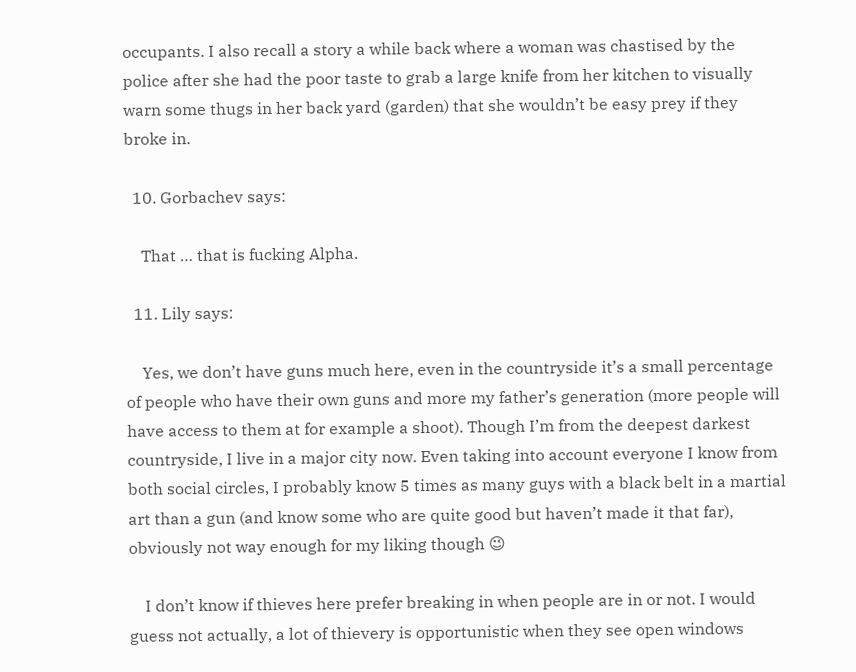occupants. I also recall a story a while back where a woman was chastised by the police after she had the poor taste to grab a large knife from her kitchen to visually warn some thugs in her back yard (garden) that she wouldn’t be easy prey if they broke in.

  10. Gorbachev says:

    That … that is fucking Alpha.

  11. Lily says:

    Yes, we don’t have guns much here, even in the countryside it’s a small percentage of people who have their own guns and more my father’s generation (more people will have access to them at for example a shoot). Though I’m from the deepest darkest countryside, I live in a major city now. Even taking into account everyone I know from both social circles, I probably know 5 times as many guys with a black belt in a martial art than a gun (and know some who are quite good but haven’t made it that far), obviously not way enough for my liking though 😉

    I don’t know if thieves here prefer breaking in when people are in or not. I would guess not actually, a lot of thievery is opportunistic when they see open windows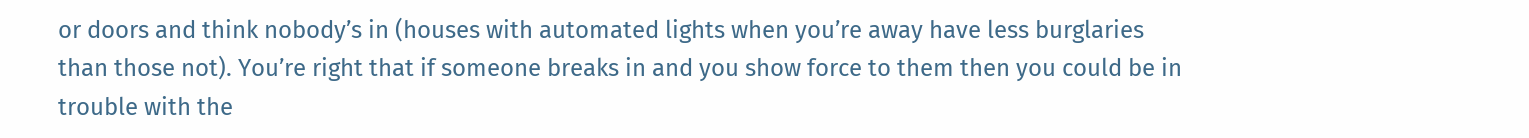or doors and think nobody’s in (houses with automated lights when you’re away have less burglaries than those not). You’re right that if someone breaks in and you show force to them then you could be in trouble with the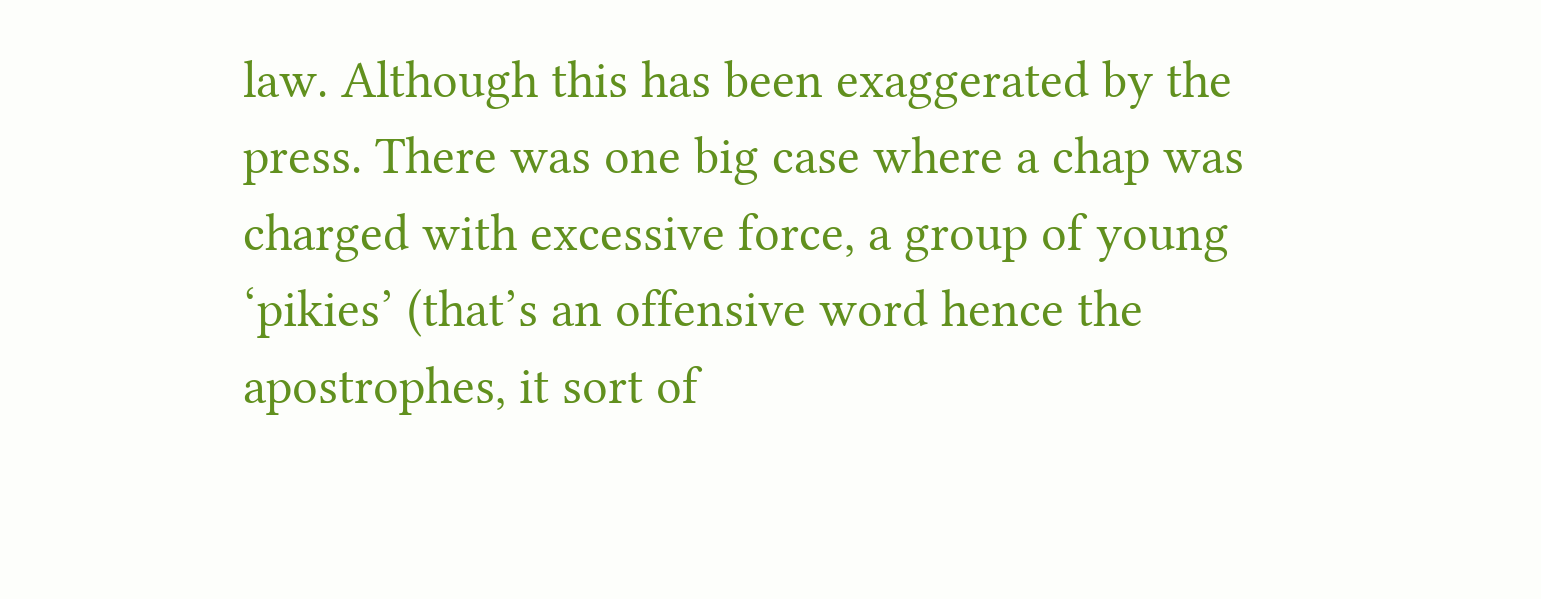law. Although this has been exaggerated by the press. There was one big case where a chap was charged with excessive force, a group of young ‘pikies’ (that’s an offensive word hence the apostrophes, it sort of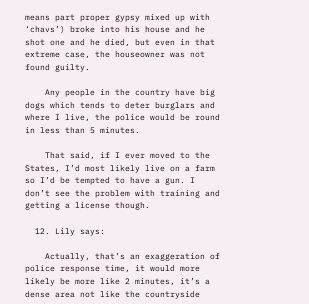means part proper gypsy mixed up with ‘chavs’) broke into his house and he shot one and he died, but even in that extreme case, the houseowner was not found guilty.

    Any people in the country have big dogs which tends to deter burglars and where I live, the police would be round in less than 5 minutes.

    That said, if I ever moved to the States, I’d most likely live on a farm so I’d be tempted to have a gun. I don’t see the problem with training and getting a license though.

  12. Lily says:

    Actually, that’s an exaggeration of police response time, it would more likely be more like 2 minutes, it’s a dense area not like the countryside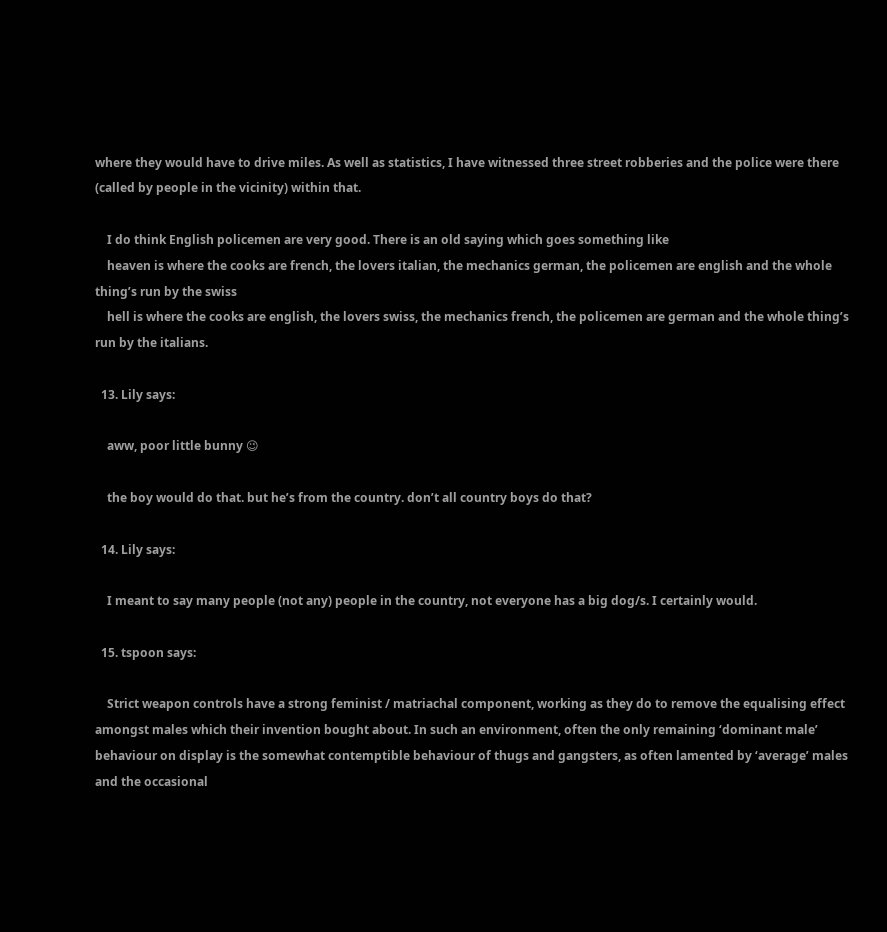where they would have to drive miles. As well as statistics, I have witnessed three street robberies and the police were there (called by people in the vicinity) within that.

    I do think English policemen are very good. There is an old saying which goes something like
    heaven is where the cooks are french, the lovers italian, the mechanics german, the policemen are english and the whole thing’s run by the swiss
    hell is where the cooks are english, the lovers swiss, the mechanics french, the policemen are german and the whole thing’s run by the italians.

  13. Lily says:

    aww, poor little bunny 😉

    the boy would do that. but he’s from the country. don’t all country boys do that?

  14. Lily says:

    I meant to say many people (not any) people in the country, not everyone has a big dog/s. I certainly would.

  15. tspoon says:

    Strict weapon controls have a strong feminist / matriachal component, working as they do to remove the equalising effect amongst males which their invention bought about. In such an environment, often the only remaining ‘dominant male’ behaviour on display is the somewhat contemptible behaviour of thugs and gangsters, as often lamented by ‘average’ males and the occasional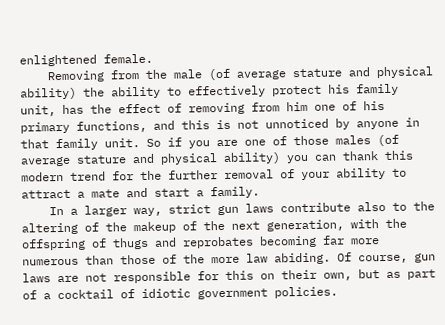enlightened female.
    Removing from the male (of average stature and physical ability) the ability to effectively protect his family unit, has the effect of removing from him one of his primary functions, and this is not unnoticed by anyone in that family unit. So if you are one of those males (of average stature and physical ability) you can thank this modern trend for the further removal of your ability to attract a mate and start a family.
    In a larger way, strict gun laws contribute also to the altering of the makeup of the next generation, with the offspring of thugs and reprobates becoming far more numerous than those of the more law abiding. Of course, gun laws are not responsible for this on their own, but as part of a cocktail of idiotic government policies.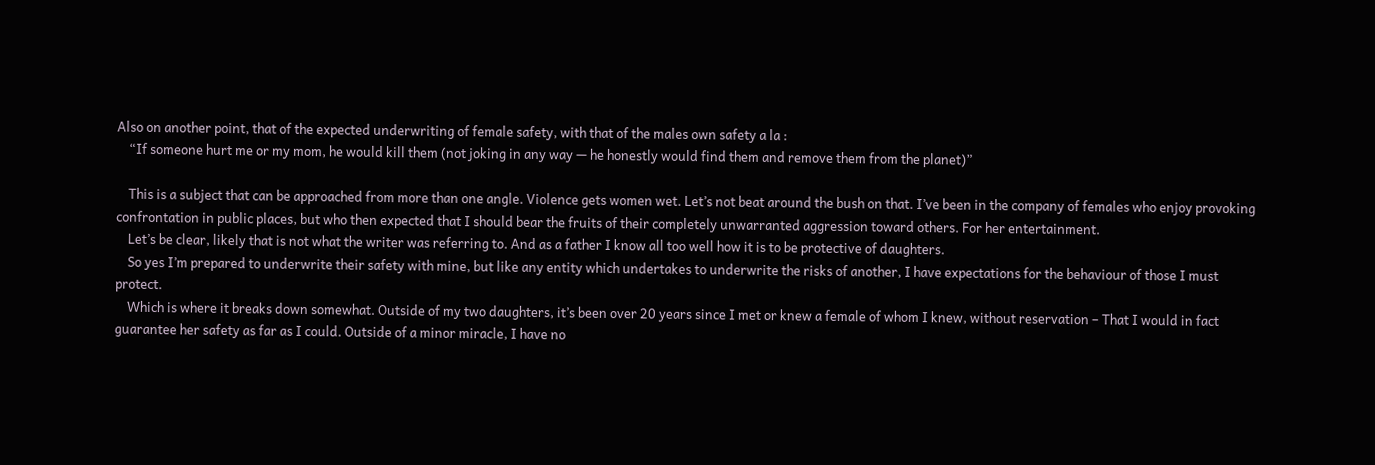Also on another point, that of the expected underwriting of female safety, with that of the males own safety a la :
    “If someone hurt me or my mom, he would kill them (not joking in any way — he honestly would find them and remove them from the planet)”

    This is a subject that can be approached from more than one angle. Violence gets women wet. Let’s not beat around the bush on that. I’ve been in the company of females who enjoy provoking confrontation in public places, but who then expected that I should bear the fruits of their completely unwarranted aggression toward others. For her entertainment.
    Let’s be clear, likely that is not what the writer was referring to. And as a father I know all too well how it is to be protective of daughters.
    So yes I’m prepared to underwrite their safety with mine, but like any entity which undertakes to underwrite the risks of another, I have expectations for the behaviour of those I must protect.
    Which is where it breaks down somewhat. Outside of my two daughters, it’s been over 20 years since I met or knew a female of whom I knew, without reservation – That I would in fact guarantee her safety as far as I could. Outside of a minor miracle, I have no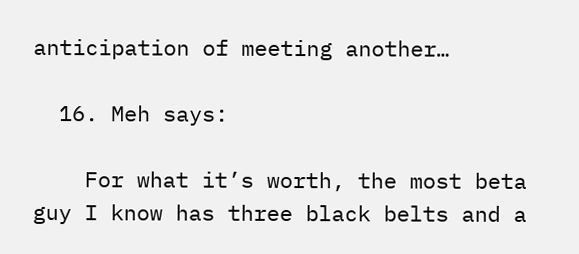anticipation of meeting another…

  16. Meh says:

    For what it’s worth, the most beta guy I know has three black belts and a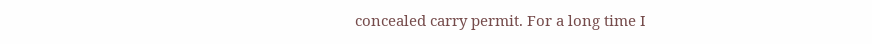concealed carry permit. For a long time I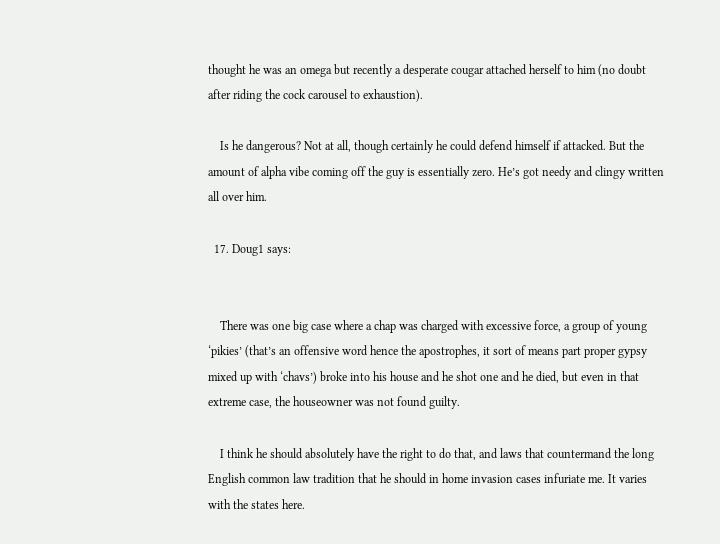thought he was an omega but recently a desperate cougar attached herself to him (no doubt after riding the cock carousel to exhaustion).

    Is he dangerous? Not at all, though certainly he could defend himself if attacked. But the amount of alpha vibe coming off the guy is essentially zero. He’s got needy and clingy written all over him.

  17. Doug1 says:


    There was one big case where a chap was charged with excessive force, a group of young ‘pikies’ (that’s an offensive word hence the apostrophes, it sort of means part proper gypsy mixed up with ‘chavs’) broke into his house and he shot one and he died, but even in that extreme case, the houseowner was not found guilty.

    I think he should absolutely have the right to do that, and laws that countermand the long English common law tradition that he should in home invasion cases infuriate me. It varies with the states here.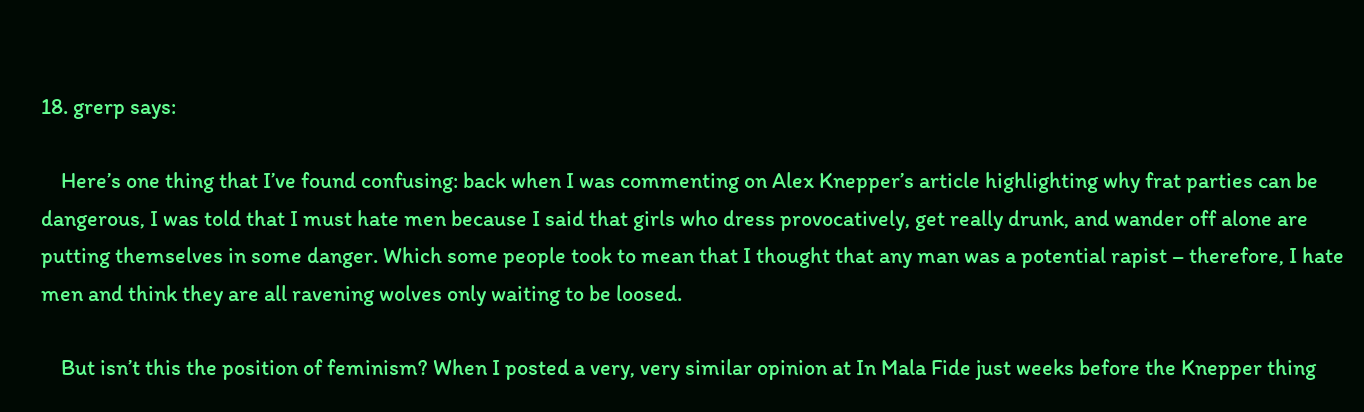18. grerp says:

    Here’s one thing that I’ve found confusing: back when I was commenting on Alex Knepper’s article highlighting why frat parties can be dangerous, I was told that I must hate men because I said that girls who dress provocatively, get really drunk, and wander off alone are putting themselves in some danger. Which some people took to mean that I thought that any man was a potential rapist – therefore, I hate men and think they are all ravening wolves only waiting to be loosed.

    But isn’t this the position of feminism? When I posted a very, very similar opinion at In Mala Fide just weeks before the Knepper thing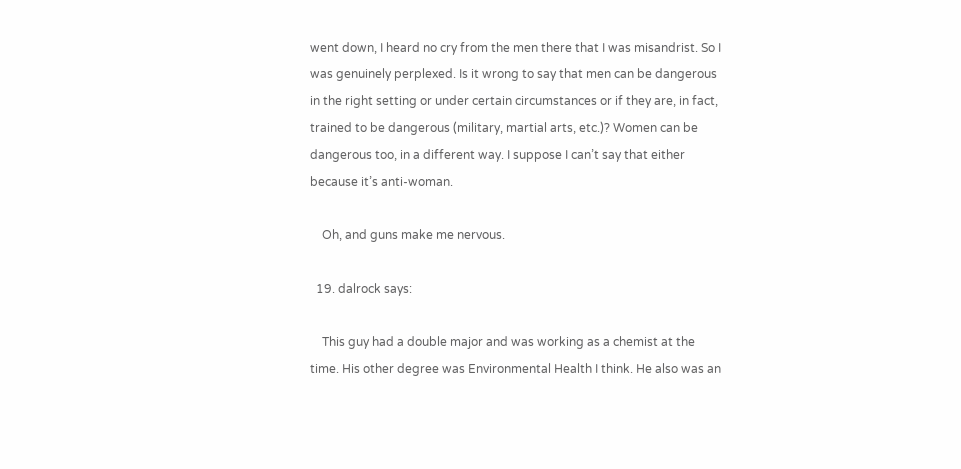went down, I heard no cry from the men there that I was misandrist. So I was genuinely perplexed. Is it wrong to say that men can be dangerous in the right setting or under certain circumstances or if they are, in fact, trained to be dangerous (military, martial arts, etc.)? Women can be dangerous too, in a different way. I suppose I can’t say that either because it’s anti-woman.

    Oh, and guns make me nervous.

  19. dalrock says:

    This guy had a double major and was working as a chemist at the time. His other degree was Environmental Health I think. He also was an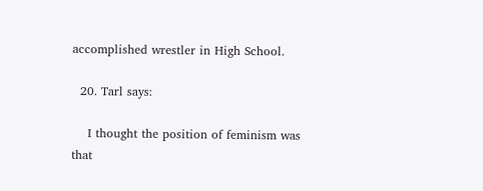accomplished wrestler in High School.

  20. Tarl says:

    I thought the position of feminism was that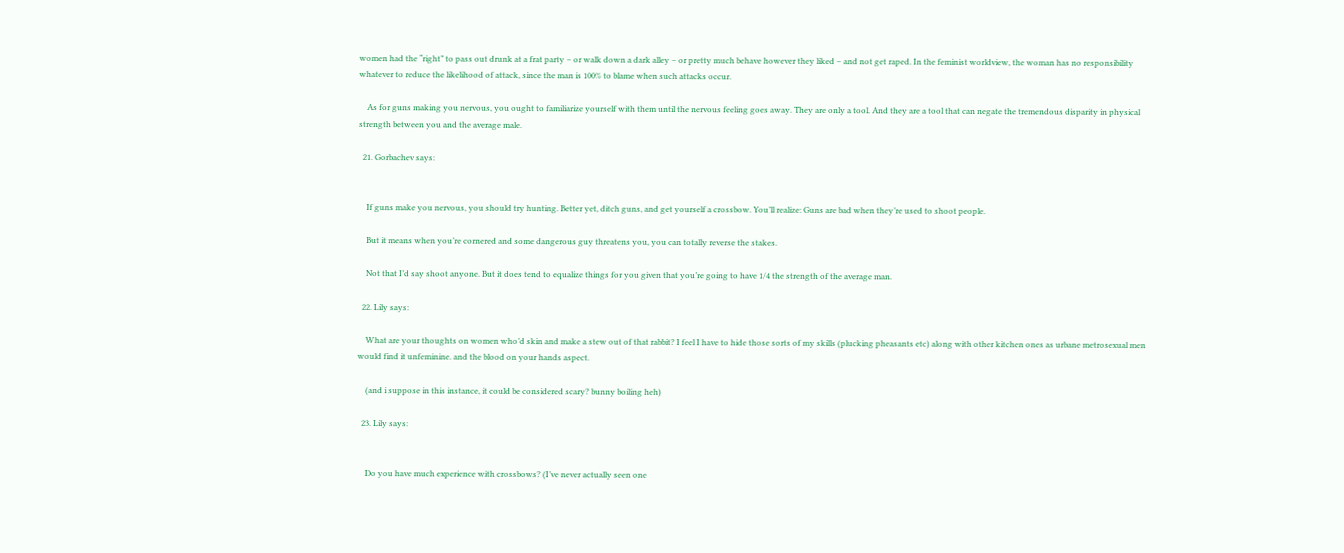women had the “right” to pass out drunk at a frat party – or walk down a dark alley – or pretty much behave however they liked – and not get raped. In the feminist worldview, the woman has no responsibility whatever to reduce the likelihood of attack, since the man is 100% to blame when such attacks occur.

    As for guns making you nervous, you ought to familiarize yourself with them until the nervous feeling goes away. They are only a tool. And they are a tool that can negate the tremendous disparity in physical strength between you and the average male.

  21. Gorbachev says:


    If guns make you nervous, you should try hunting. Better yet, ditch guns, and get yourself a crossbow. You’ll realize: Guns are bad when they’re used to shoot people.

    But it means when you’re cornered and some dangerous guy threatens you, you can totally reverse the stakes.

    Not that I’d say shoot anyone. But it does tend to equalize things for you given that you’re going to have 1/4 the strength of the average man.

  22. Lily says:

    What are your thoughts on women who’d skin and make a stew out of that rabbit? I feel I have to hide those sorts of my skills (plucking pheasants etc) along with other kitchen ones as urbane metrosexual men would find it unfeminine. and the blood on your hands aspect.

    (and i suppose in this instance, it could be considered scary? bunny boiling heh)

  23. Lily says:


    Do you have much experience with crossbows? (I’ve never actually seen one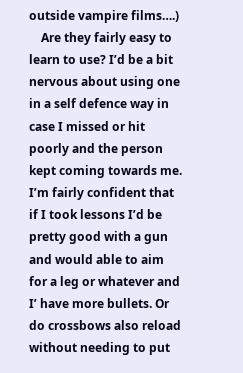outside vampire films….)
    Are they fairly easy to learn to use? I’d be a bit nervous about using one in a self defence way in case I missed or hit poorly and the person kept coming towards me. I’m fairly confident that if I took lessons I’d be pretty good with a gun and would able to aim for a leg or whatever and I’ have more bullets. Or do crossbows also reload without needing to put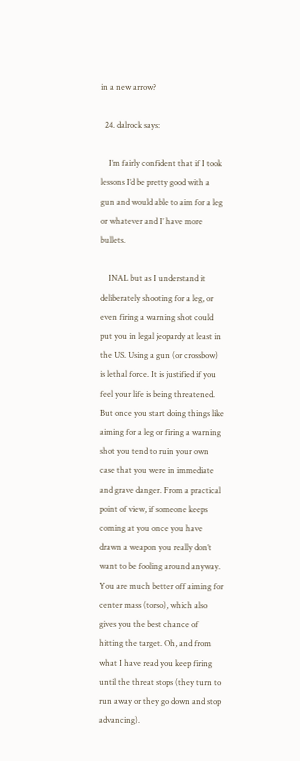in a new arrow?

  24. dalrock says:

    I’m fairly confident that if I took lessons I’d be pretty good with a gun and would able to aim for a leg or whatever and I’ have more bullets.

    INAL but as I understand it deliberately shooting for a leg, or even firing a warning shot could put you in legal jeopardy at least in the US. Using a gun (or crossbow) is lethal force. It is justified if you feel your life is being threatened. But once you start doing things like aiming for a leg or firing a warning shot you tend to ruin your own case that you were in immediate and grave danger. From a practical point of view, if someone keeps coming at you once you have drawn a weapon you really don’t want to be fooling around anyway. You are much better off aiming for center mass (torso), which also gives you the best chance of hitting the target. Oh, and from what I have read you keep firing until the threat stops (they turn to run away or they go down and stop advancing).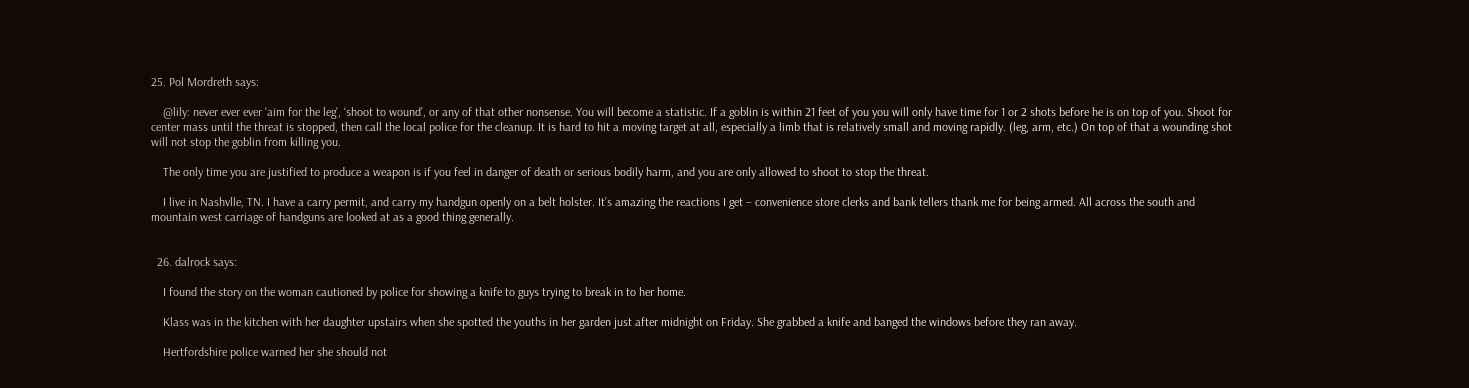25. Pol Mordreth says:

    @lily: never ever ever ‘aim for the leg’, ‘shoot to wound’, or any of that other nonsense. You will become a statistic. If a goblin is within 21 feet of you you will only have time for 1 or 2 shots before he is on top of you. Shoot for center mass until the threat is stopped, then call the local police for the cleanup. It is hard to hit a moving target at all, especially a limb that is relatively small and moving rapidly. (leg, arm, etc.) On top of that a wounding shot will not stop the goblin from killing you.

    The only time you are justified to produce a weapon is if you feel in danger of death or serious bodily harm, and you are only allowed to shoot to stop the threat.

    I live in Nashvlle, TN. I have a carry permit, and carry my handgun openly on a belt holster. It’s amazing the reactions I get – convenience store clerks and bank tellers thank me for being armed. All across the south and mountain west carriage of handguns are looked at as a good thing generally.


  26. dalrock says:

    I found the story on the woman cautioned by police for showing a knife to guys trying to break in to her home.

    Klass was in the kitchen with her daughter upstairs when she spotted the youths in her garden just after midnight on Friday. She grabbed a knife and banged the windows before they ran away.

    Hertfordshire police warned her she should not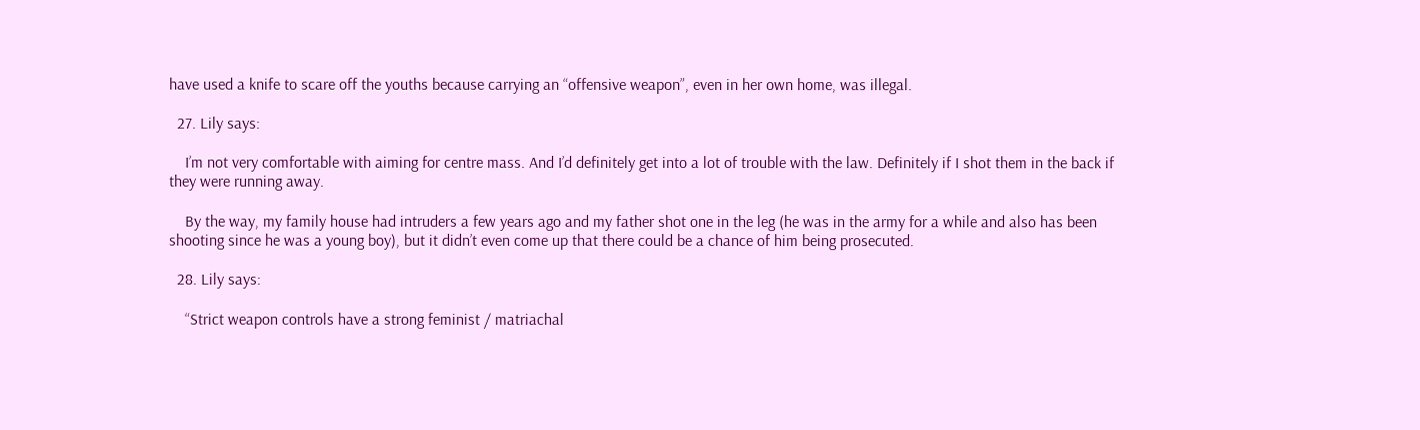have used a knife to scare off the youths because carrying an “offensive weapon”, even in her own home, was illegal.

  27. Lily says:

    I’m not very comfortable with aiming for centre mass. And I’d definitely get into a lot of trouble with the law. Definitely if I shot them in the back if they were running away.

    By the way, my family house had intruders a few years ago and my father shot one in the leg (he was in the army for a while and also has been shooting since he was a young boy), but it didn’t even come up that there could be a chance of him being prosecuted.

  28. Lily says:

    “Strict weapon controls have a strong feminist / matriachal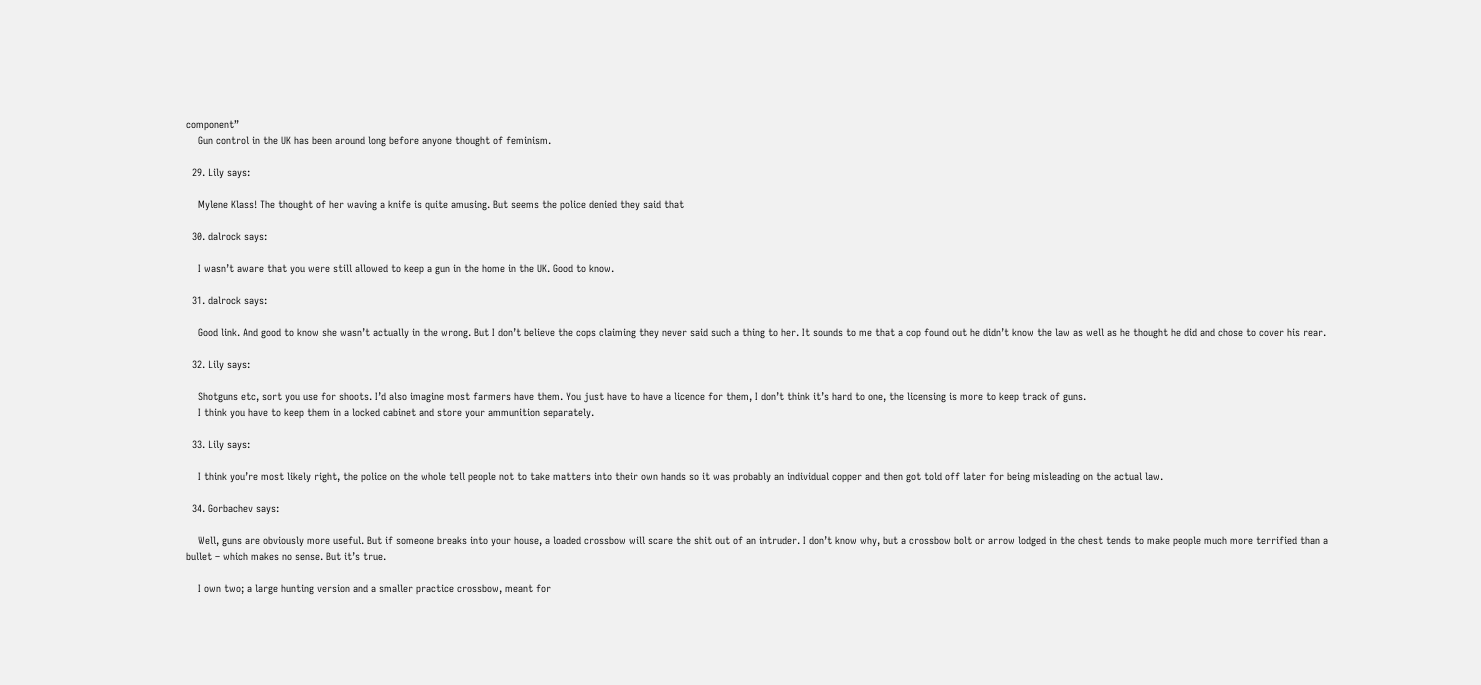component”
    Gun control in the UK has been around long before anyone thought of feminism.

  29. Lily says:

    Mylene Klass! The thought of her waving a knife is quite amusing. But seems the police denied they said that

  30. dalrock says:

    I wasn’t aware that you were still allowed to keep a gun in the home in the UK. Good to know.

  31. dalrock says:

    Good link. And good to know she wasn’t actually in the wrong. But I don’t believe the cops claiming they never said such a thing to her. It sounds to me that a cop found out he didn’t know the law as well as he thought he did and chose to cover his rear.

  32. Lily says:

    Shotguns etc, sort you use for shoots. I’d also imagine most farmers have them. You just have to have a licence for them, I don’t think it’s hard to one, the licensing is more to keep track of guns.
    I think you have to keep them in a locked cabinet and store your ammunition separately.

  33. Lily says:

    I think you’re most likely right, the police on the whole tell people not to take matters into their own hands so it was probably an individual copper and then got told off later for being misleading on the actual law.

  34. Gorbachev says:

    Well, guns are obviously more useful. But if someone breaks into your house, a loaded crossbow will scare the shit out of an intruder. I don’t know why, but a crossbow bolt or arrow lodged in the chest tends to make people much more terrified than a bullet – which makes no sense. But it’s true.

    I own two; a large hunting version and a smaller practice crossbow, meant for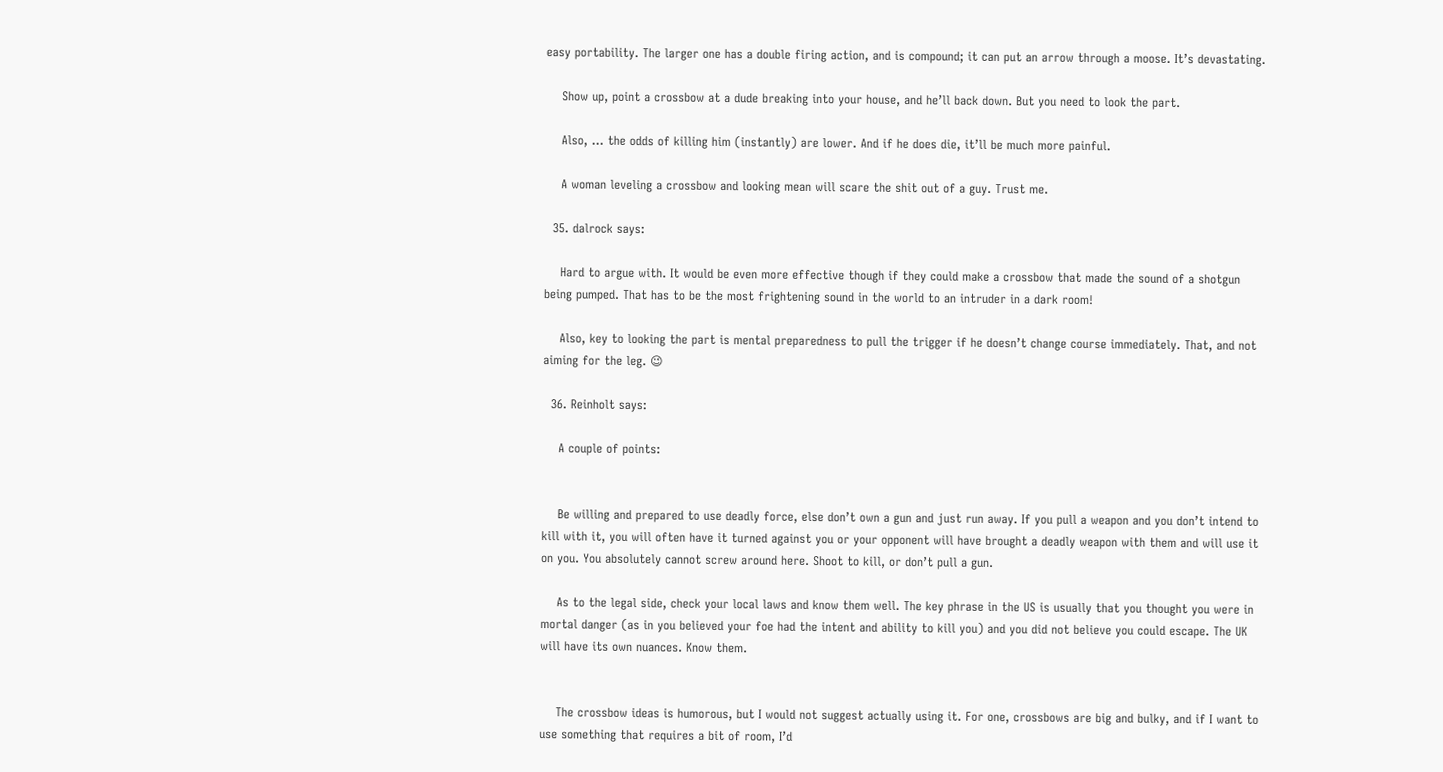easy portability. The larger one has a double firing action, and is compound; it can put an arrow through a moose. It’s devastating.

    Show up, point a crossbow at a dude breaking into your house, and he’ll back down. But you need to look the part.

    Also, … the odds of killing him (instantly) are lower. And if he does die, it’ll be much more painful.

    A woman leveling a crossbow and looking mean will scare the shit out of a guy. Trust me.

  35. dalrock says:

    Hard to argue with. It would be even more effective though if they could make a crossbow that made the sound of a shotgun being pumped. That has to be the most frightening sound in the world to an intruder in a dark room!

    Also, key to looking the part is mental preparedness to pull the trigger if he doesn’t change course immediately. That, and not aiming for the leg. 😉

  36. Reinholt says:

    A couple of points:


    Be willing and prepared to use deadly force, else don’t own a gun and just run away. If you pull a weapon and you don’t intend to kill with it, you will often have it turned against you or your opponent will have brought a deadly weapon with them and will use it on you. You absolutely cannot screw around here. Shoot to kill, or don’t pull a gun.

    As to the legal side, check your local laws and know them well. The key phrase in the US is usually that you thought you were in mortal danger (as in you believed your foe had the intent and ability to kill you) and you did not believe you could escape. The UK will have its own nuances. Know them.


    The crossbow ideas is humorous, but I would not suggest actually using it. For one, crossbows are big and bulky, and if I want to use something that requires a bit of room, I’d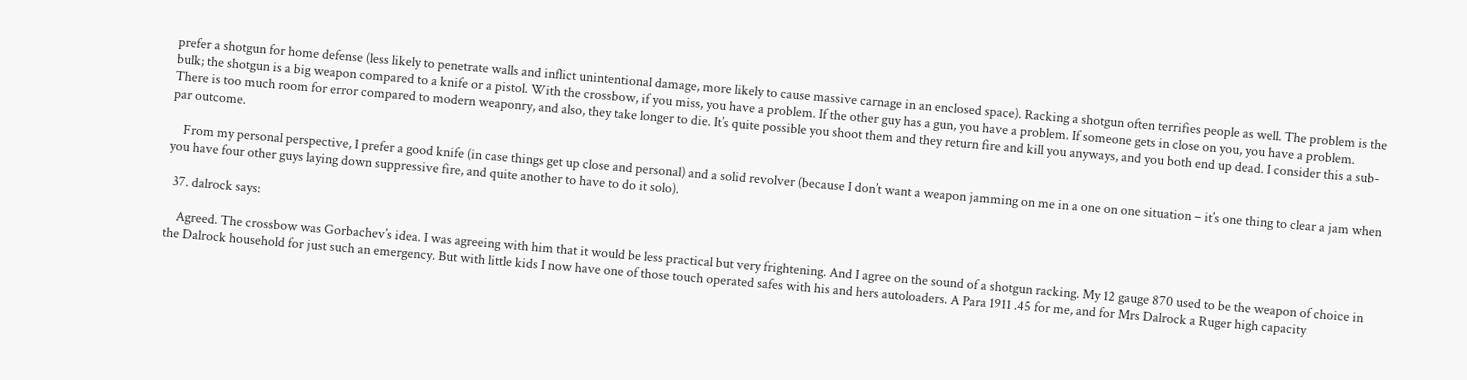prefer a shotgun for home defense (less likely to penetrate walls and inflict unintentional damage, more likely to cause massive carnage in an enclosed space). Racking a shotgun often terrifies people as well. The problem is the bulk; the shotgun is a big weapon compared to a knife or a pistol. With the crossbow, if you miss, you have a problem. If the other guy has a gun, you have a problem. If someone gets in close on you, you have a problem. There is too much room for error compared to modern weaponry, and also, they take longer to die. It’s quite possible you shoot them and they return fire and kill you anyways, and you both end up dead. I consider this a sub-par outcome.

    From my personal perspective, I prefer a good knife (in case things get up close and personal) and a solid revolver (because I don’t want a weapon jamming on me in a one on one situation – it’s one thing to clear a jam when you have four other guys laying down suppressive fire, and quite another to have to do it solo).

  37. dalrock says:

    Agreed. The crossbow was Gorbachev’s idea. I was agreeing with him that it would be less practical but very frightening. And I agree on the sound of a shotgun racking. My 12 gauge 870 used to be the weapon of choice in the Dalrock household for just such an emergency. But with little kids I now have one of those touch operated safes with his and hers autoloaders. A Para 1911 .45 for me, and for Mrs Dalrock a Ruger high capacity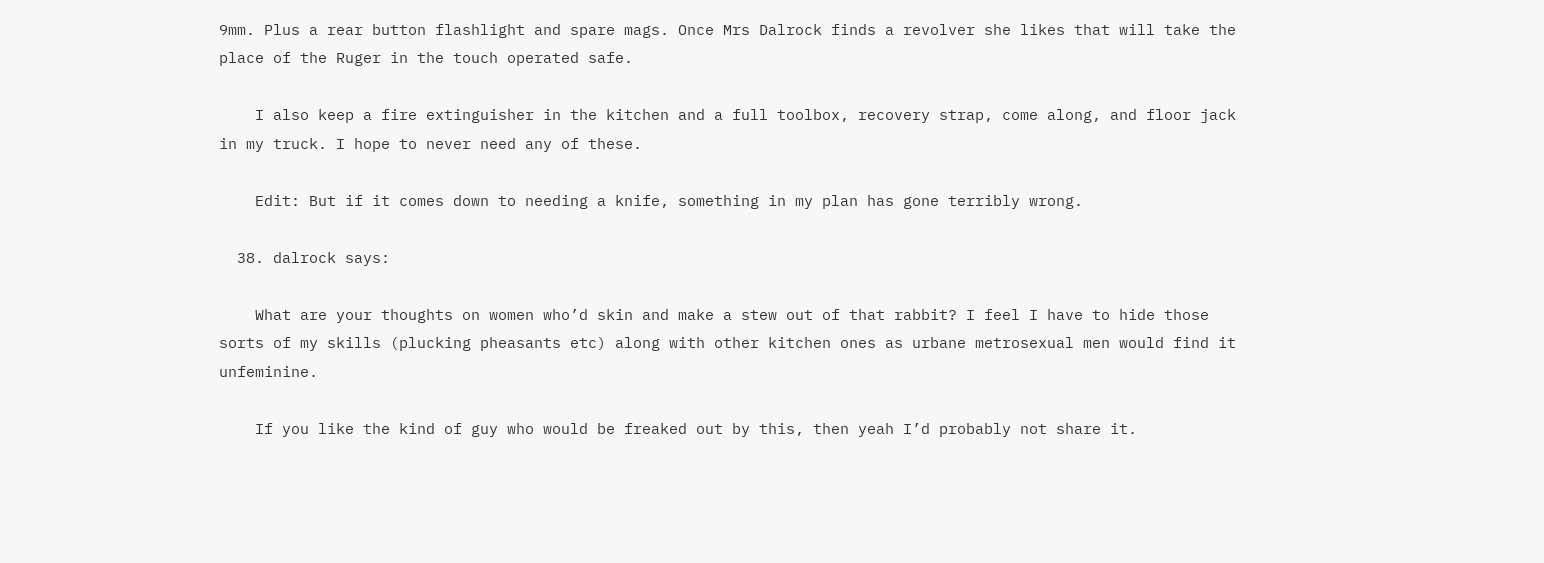9mm. Plus a rear button flashlight and spare mags. Once Mrs Dalrock finds a revolver she likes that will take the place of the Ruger in the touch operated safe.

    I also keep a fire extinguisher in the kitchen and a full toolbox, recovery strap, come along, and floor jack in my truck. I hope to never need any of these.

    Edit: But if it comes down to needing a knife, something in my plan has gone terribly wrong.

  38. dalrock says:

    What are your thoughts on women who’d skin and make a stew out of that rabbit? I feel I have to hide those sorts of my skills (plucking pheasants etc) along with other kitchen ones as urbane metrosexual men would find it unfeminine.

    If you like the kind of guy who would be freaked out by this, then yeah I’d probably not share it.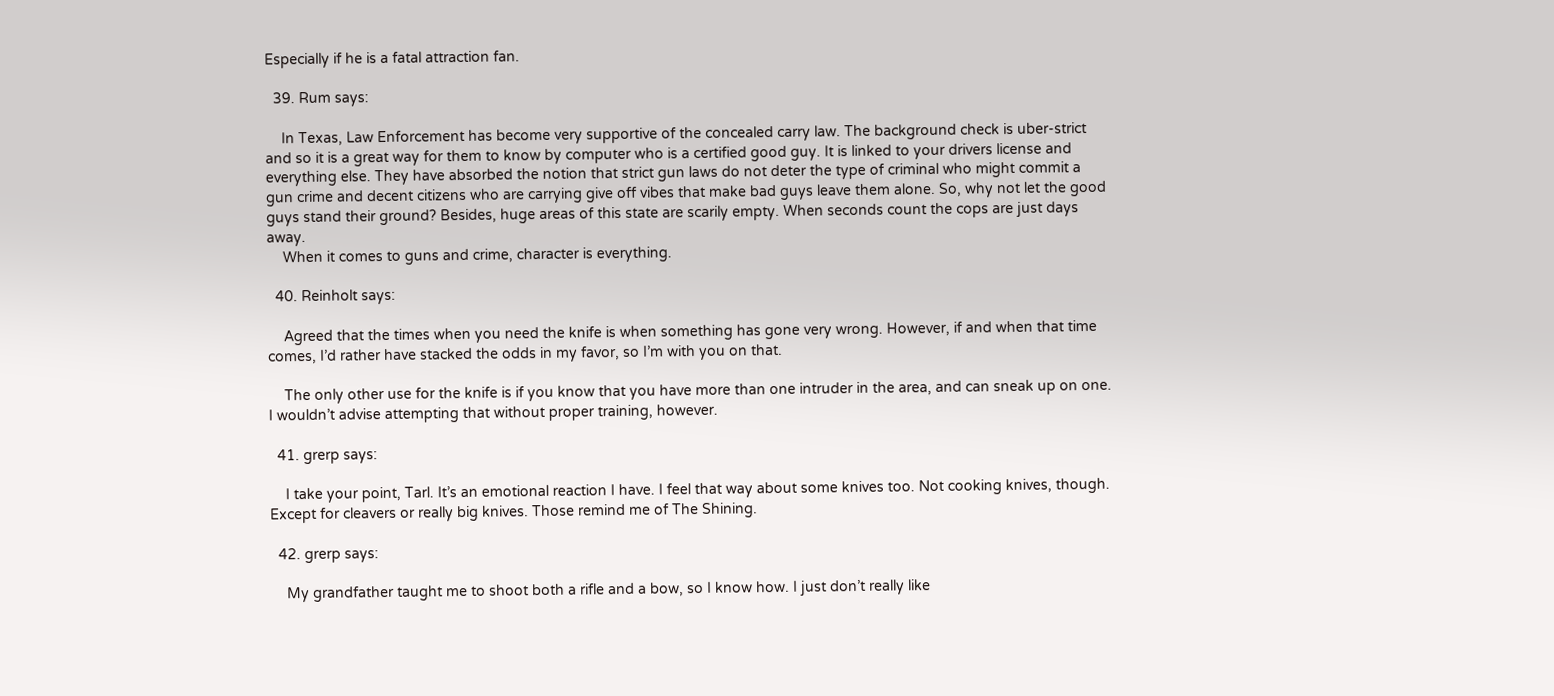Especially if he is a fatal attraction fan.

  39. Rum says:

    In Texas, Law Enforcement has become very supportive of the concealed carry law. The background check is uber-strict and so it is a great way for them to know by computer who is a certified good guy. It is linked to your drivers license and everything else. They have absorbed the notion that strict gun laws do not deter the type of criminal who might commit a gun crime and decent citizens who are carrying give off vibes that make bad guys leave them alone. So, why not let the good guys stand their ground? Besides, huge areas of this state are scarily empty. When seconds count the cops are just days away.
    When it comes to guns and crime, character is everything.

  40. Reinholt says:

    Agreed that the times when you need the knife is when something has gone very wrong. However, if and when that time comes, I’d rather have stacked the odds in my favor, so I’m with you on that.

    The only other use for the knife is if you know that you have more than one intruder in the area, and can sneak up on one. I wouldn’t advise attempting that without proper training, however.

  41. grerp says:

    I take your point, Tarl. It’s an emotional reaction I have. I feel that way about some knives too. Not cooking knives, though. Except for cleavers or really big knives. Those remind me of The Shining.

  42. grerp says:

    My grandfather taught me to shoot both a rifle and a bow, so I know how. I just don’t really like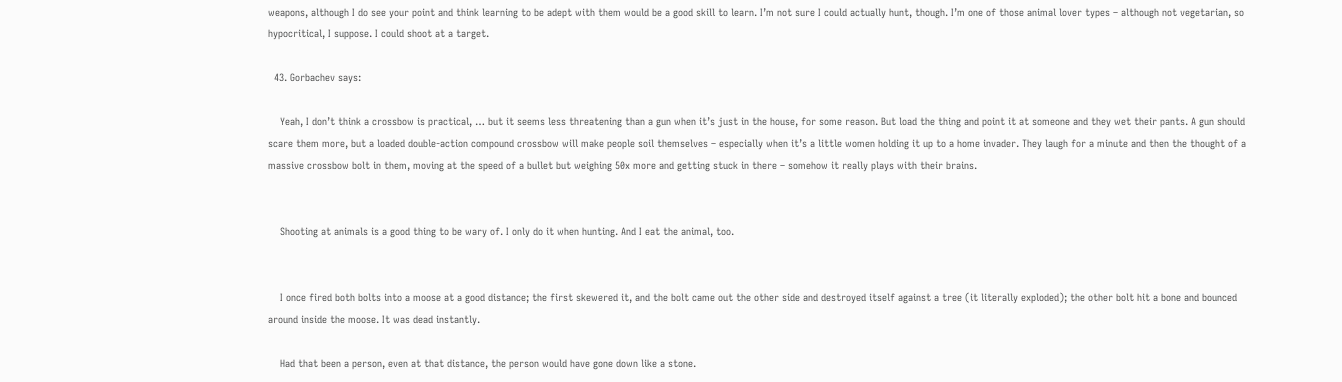weapons, although I do see your point and think learning to be adept with them would be a good skill to learn. I’m not sure I could actually hunt, though. I’m one of those animal lover types – although not vegetarian, so hypocritical, I suppose. I could shoot at a target.

  43. Gorbachev says:

    Yeah, I don’t think a crossbow is practical, … but it seems less threatening than a gun when it’s just in the house, for some reason. But load the thing and point it at someone and they wet their pants. A gun should scare them more, but a loaded double-action compound crossbow will make people soil themselves – especially when it’s a little women holding it up to a home invader. They laugh for a minute and then the thought of a massive crossbow bolt in them, moving at the speed of a bullet but weighing 50x more and getting stuck in there – somehow it really plays with their brains.


    Shooting at animals is a good thing to be wary of. I only do it when hunting. And I eat the animal, too.


    I once fired both bolts into a moose at a good distance; the first skewered it, and the bolt came out the other side and destroyed itself against a tree (it literally exploded); the other bolt hit a bone and bounced around inside the moose. It was dead instantly.

    Had that been a person, even at that distance, the person would have gone down like a stone.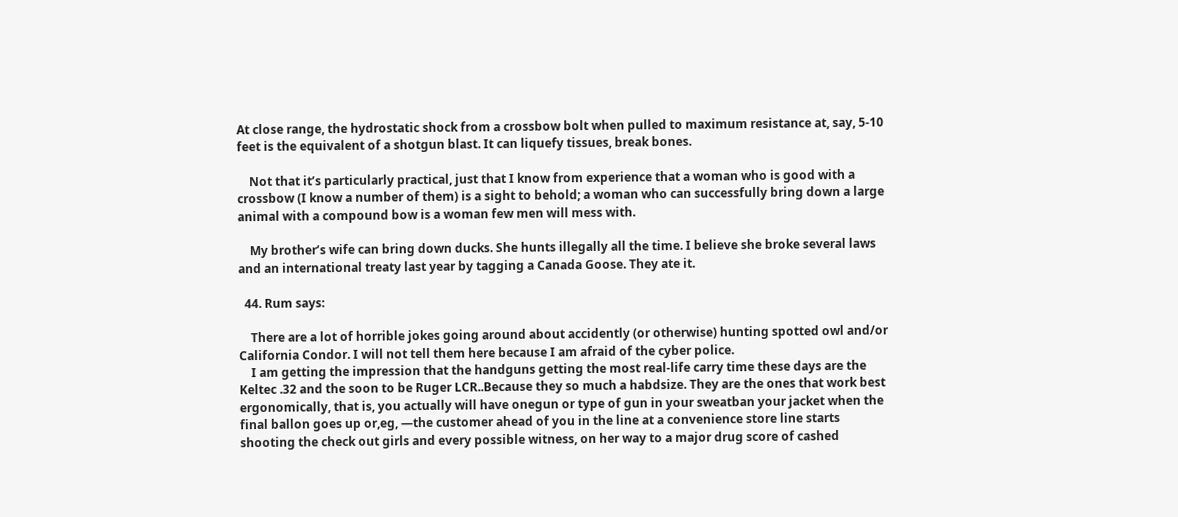At close range, the hydrostatic shock from a crossbow bolt when pulled to maximum resistance at, say, 5-10 feet is the equivalent of a shotgun blast. It can liquefy tissues, break bones.

    Not that it’s particularly practical, just that I know from experience that a woman who is good with a crossbow (I know a number of them) is a sight to behold; a woman who can successfully bring down a large animal with a compound bow is a woman few men will mess with.

    My brother’s wife can bring down ducks. She hunts illegally all the time. I believe she broke several laws and an international treaty last year by tagging a Canada Goose. They ate it.

  44. Rum says:

    There are a lot of horrible jokes going around about accidently (or otherwise) hunting spotted owl and/or California Condor. I will not tell them here because I am afraid of the cyber police.
    I am getting the impression that the handguns getting the most real-life carry time these days are the Keltec .32 and the soon to be Ruger LCR..Because they so much a habdsize. They are the ones that work best ergonomically, that is, you actually will have onegun or type of gun in your sweatban your jacket when the final ballon goes up or,eg, —the customer ahead of you in the line at a convenience store line starts shooting the check out girls and every possible witness, on her way to a major drug score of cashed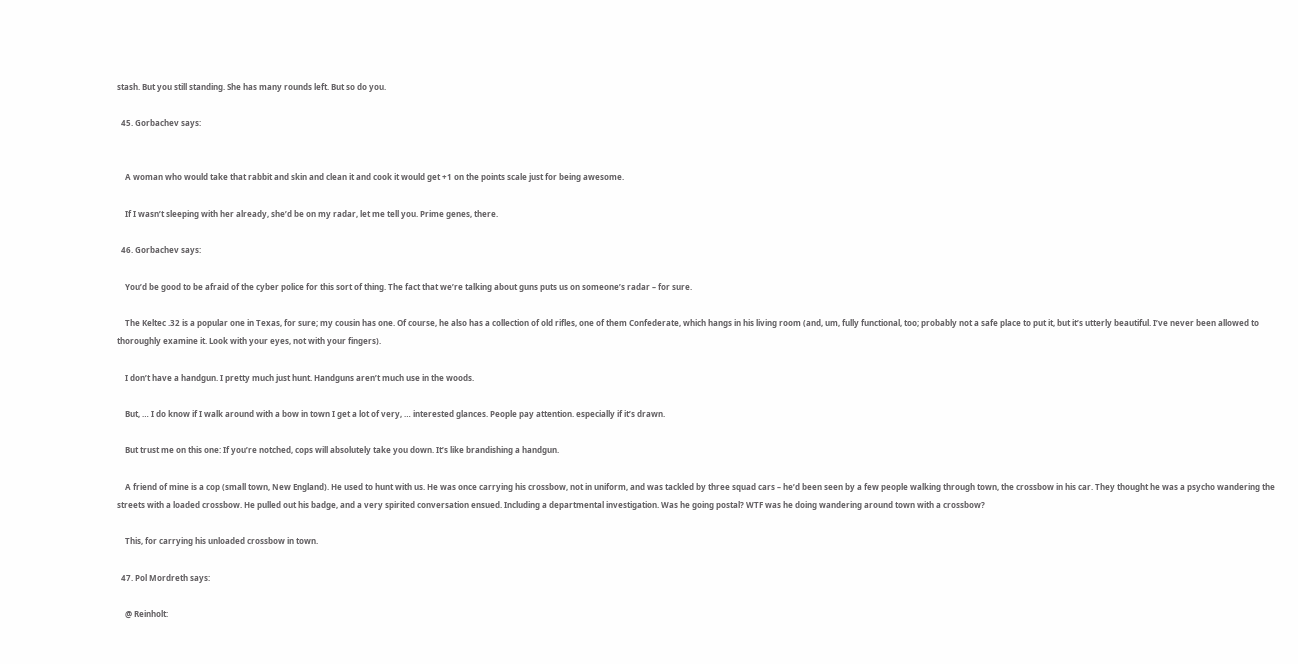stash. But you still standing. She has many rounds left. But so do you.

  45. Gorbachev says:


    A woman who would take that rabbit and skin and clean it and cook it would get +1 on the points scale just for being awesome.

    If I wasn’t sleeping with her already, she’d be on my radar, let me tell you. Prime genes, there.

  46. Gorbachev says:

    You’d be good to be afraid of the cyber police for this sort of thing. The fact that we’re talking about guns puts us on someone’s radar – for sure.

    The Keltec .32 is a popular one in Texas, for sure; my cousin has one. Of course, he also has a collection of old rifles, one of them Confederate, which hangs in his living room (and, um, fully functional, too; probably not a safe place to put it, but it’s utterly beautiful. I’ve never been allowed to thoroughly examine it. Look with your eyes, not with your fingers).

    I don’t have a handgun. I pretty much just hunt. Handguns aren’t much use in the woods.

    But, … I do know if I walk around with a bow in town I get a lot of very, … interested glances. People pay attention. especially if it’s drawn.

    But trust me on this one: If you’re notched, cops will absolutely take you down. It’s like brandishing a handgun.

    A friend of mine is a cop (small town, New England). He used to hunt with us. He was once carrying his crossbow, not in uniform, and was tackled by three squad cars – he’d been seen by a few people walking through town, the crossbow in his car. They thought he was a psycho wandering the streets with a loaded crossbow. He pulled out his badge, and a very spirited conversation ensued. Including a departmental investigation. Was he going postal? WTF was he doing wandering around town with a crossbow?

    This, for carrying his unloaded crossbow in town.

  47. Pol Mordreth says:

    @ Reinholt: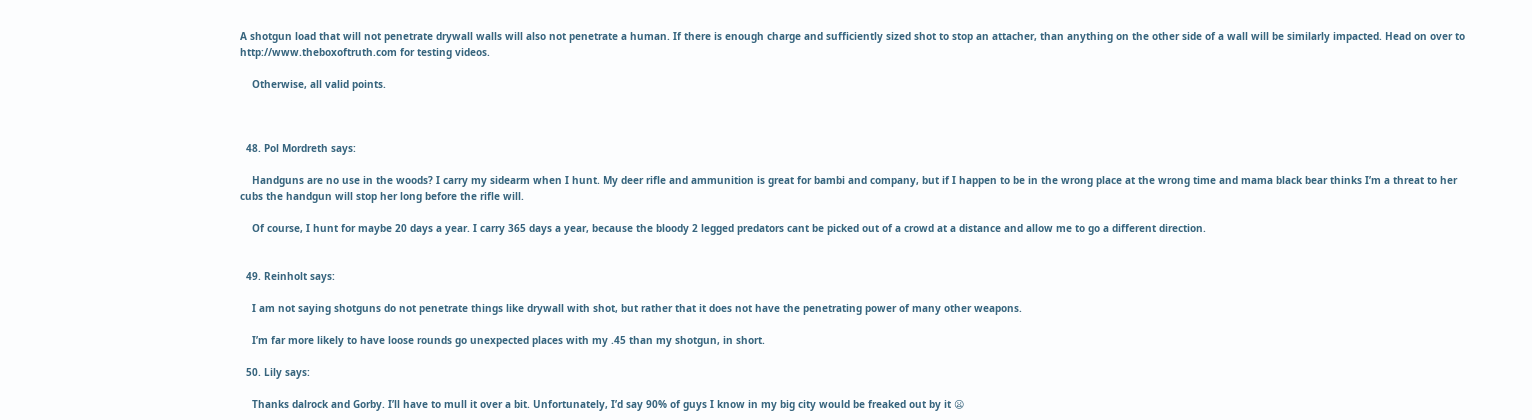A shotgun load that will not penetrate drywall walls will also not penetrate a human. If there is enough charge and sufficiently sized shot to stop an attacher, than anything on the other side of a wall will be similarly impacted. Head on over to http://www.theboxoftruth.com for testing videos.

    Otherwise, all valid points.



  48. Pol Mordreth says:

    Handguns are no use in the woods? I carry my sidearm when I hunt. My deer rifle and ammunition is great for bambi and company, but if I happen to be in the wrong place at the wrong time and mama black bear thinks I’m a threat to her cubs the handgun will stop her long before the rifle will.

    Of course, I hunt for maybe 20 days a year. I carry 365 days a year, because the bloody 2 legged predators cant be picked out of a crowd at a distance and allow me to go a different direction.


  49. Reinholt says:

    I am not saying shotguns do not penetrate things like drywall with shot, but rather that it does not have the penetrating power of many other weapons.

    I’m far more likely to have loose rounds go unexpected places with my .45 than my shotgun, in short.

  50. Lily says:

    Thanks dalrock and Gorby. I’ll have to mull it over a bit. Unfortunately, I’d say 90% of guys I know in my big city would be freaked out by it 😦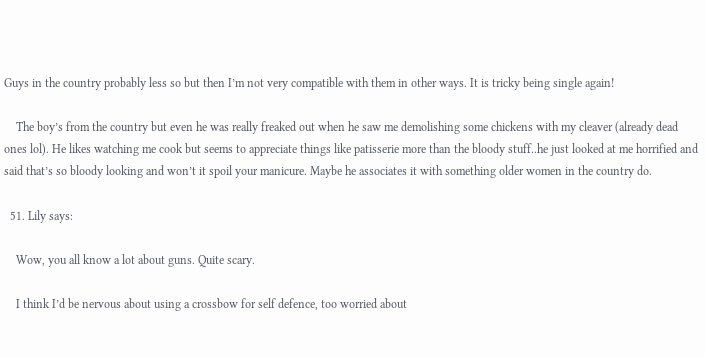Guys in the country probably less so but then I’m not very compatible with them in other ways. It is tricky being single again!

    The boy’s from the country but even he was really freaked out when he saw me demolishing some chickens with my cleaver (already dead ones lol). He likes watching me cook but seems to appreciate things like patisserie more than the bloody stuff..he just looked at me horrified and said that’s so bloody looking and won’t it spoil your manicure. Maybe he associates it with something older women in the country do.

  51. Lily says:

    Wow, you all know a lot about guns. Quite scary.

    I think I’d be nervous about using a crossbow for self defence, too worried about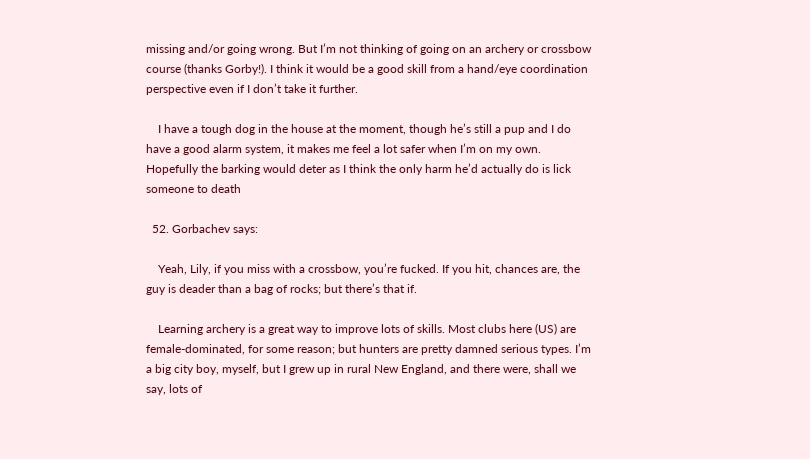missing and/or going wrong. But I’m not thinking of going on an archery or crossbow course (thanks Gorby!). I think it would be a good skill from a hand/eye coordination perspective even if I don’t take it further.

    I have a tough dog in the house at the moment, though he’s still a pup and I do have a good alarm system, it makes me feel a lot safer when I’m on my own. Hopefully the barking would deter as I think the only harm he’d actually do is lick someone to death

  52. Gorbachev says:

    Yeah, Lily, if you miss with a crossbow, you’re fucked. If you hit, chances are, the guy is deader than a bag of rocks; but there’s that if.

    Learning archery is a great way to improve lots of skills. Most clubs here (US) are female-dominated, for some reason; but hunters are pretty damned serious types. I’m a big city boy, myself, but I grew up in rural New England, and there were, shall we say, lots of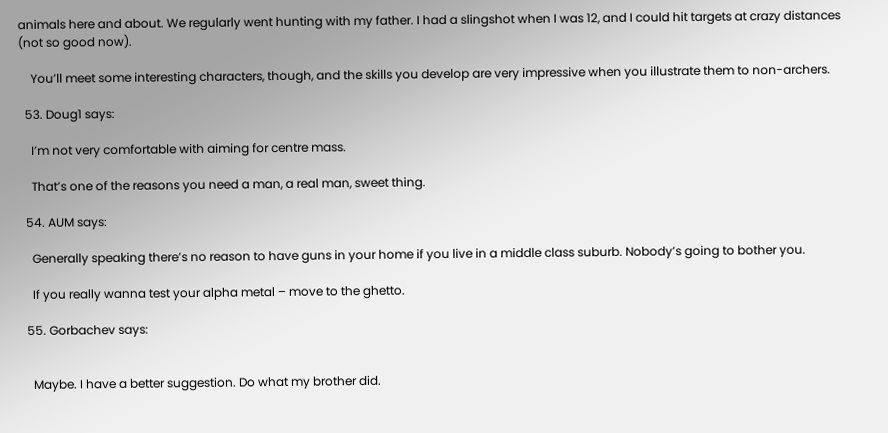animals here and about. We regularly went hunting with my father. I had a slingshot when I was 12, and I could hit targets at crazy distances (not so good now).

    You’ll meet some interesting characters, though, and the skills you develop are very impressive when you illustrate them to non-archers.

  53. Doug1 says:

    I’m not very comfortable with aiming for centre mass.

    That’s one of the reasons you need a man, a real man, sweet thing.

  54. AUM says:

    Generally speaking there’s no reason to have guns in your home if you live in a middle class suburb. Nobody’s going to bother you.

    If you really wanna test your alpha metal – move to the ghetto.

  55. Gorbachev says:


    Maybe. I have a better suggestion. Do what my brother did.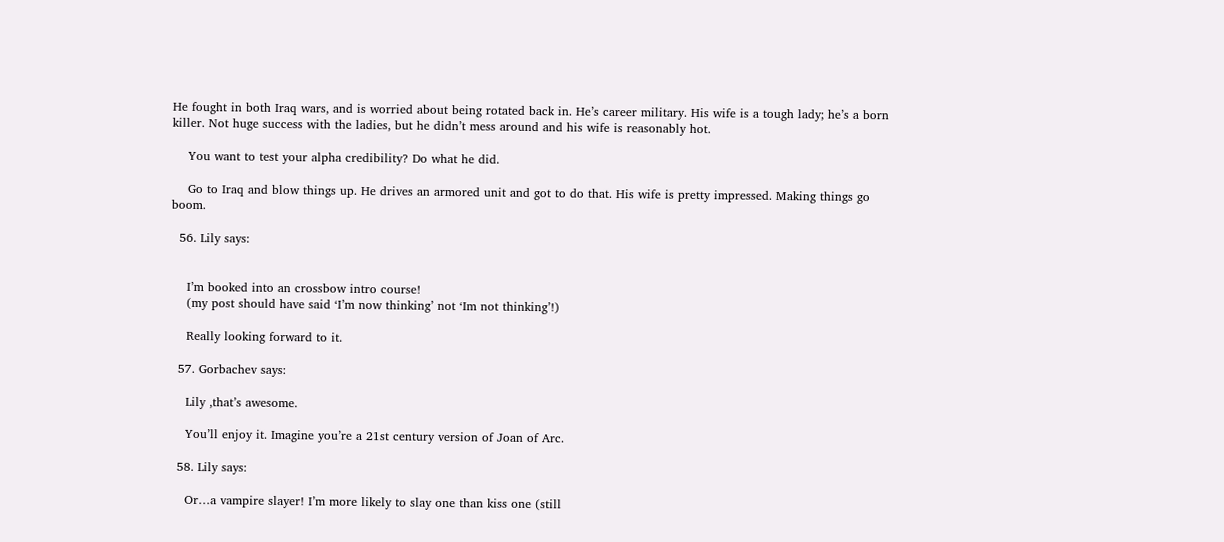He fought in both Iraq wars, and is worried about being rotated back in. He’s career military. His wife is a tough lady; he’s a born killer. Not huge success with the ladies, but he didn’t mess around and his wife is reasonably hot.

    You want to test your alpha credibility? Do what he did.

    Go to Iraq and blow things up. He drives an armored unit and got to do that. His wife is pretty impressed. Making things go boom.

  56. Lily says:


    I’m booked into an crossbow intro course!
    (my post should have said ‘I’m now thinking’ not ‘Im not thinking’!)

    Really looking forward to it.

  57. Gorbachev says:

    Lily ,that’s awesome.

    You’ll enjoy it. Imagine you’re a 21st century version of Joan of Arc.

  58. Lily says:

    Or…a vampire slayer! I’m more likely to slay one than kiss one (still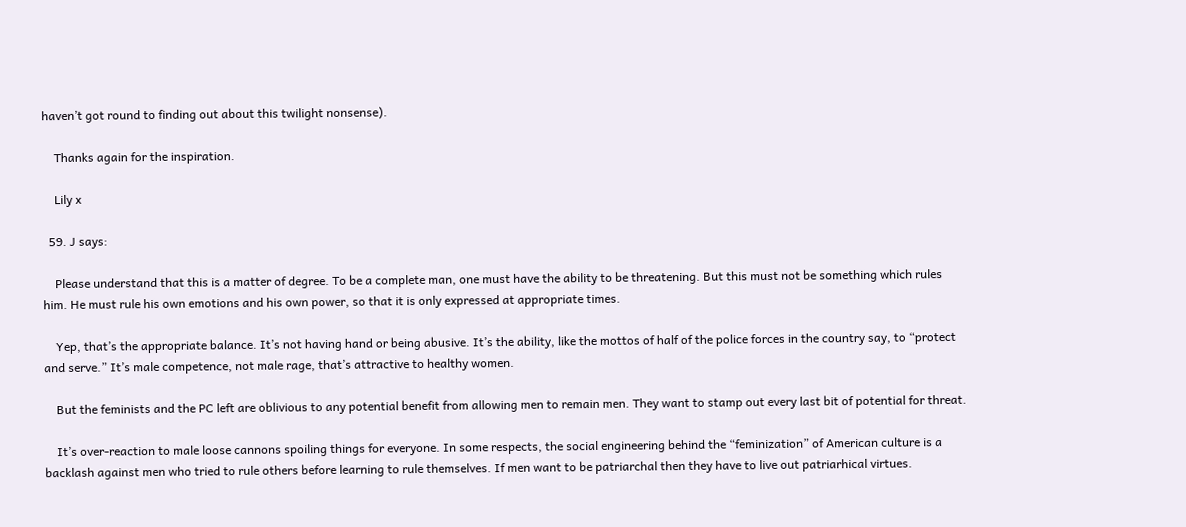haven’t got round to finding out about this twilight nonsense).

    Thanks again for the inspiration.

    Lily x

  59. J says:

    Please understand that this is a matter of degree. To be a complete man, one must have the ability to be threatening. But this must not be something which rules him. He must rule his own emotions and his own power, so that it is only expressed at appropriate times.

    Yep, that’s the appropriate balance. It’s not having hand or being abusive. It’s the ability, like the mottos of half of the police forces in the country say, to “protect and serve.” It’s male competence, not male rage, that’s attractive to healthy women.

    But the feminists and the PC left are oblivious to any potential benefit from allowing men to remain men. They want to stamp out every last bit of potential for threat.

    It’s over-reaction to male loose cannons spoiling things for everyone. In some respects, the social engineering behind the “feminization” of American culture is a backlash against men who tried to rule others before learning to rule themselves. If men want to be patriarchal then they have to live out patriarhical virtues.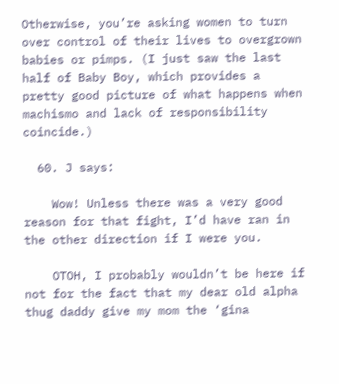Otherwise, you’re asking women to turn over control of their lives to overgrown babies or pimps. (I just saw the last half of Baby Boy, which provides a pretty good picture of what happens when machismo and lack of responsibility coincide.)

  60. J says:

    Wow! Unless there was a very good reason for that fight, I’d have ran in the other direction if I were you.

    OTOH, I probably wouldn’t be here if not for the fact that my dear old alpha thug daddy give my mom the ‘gina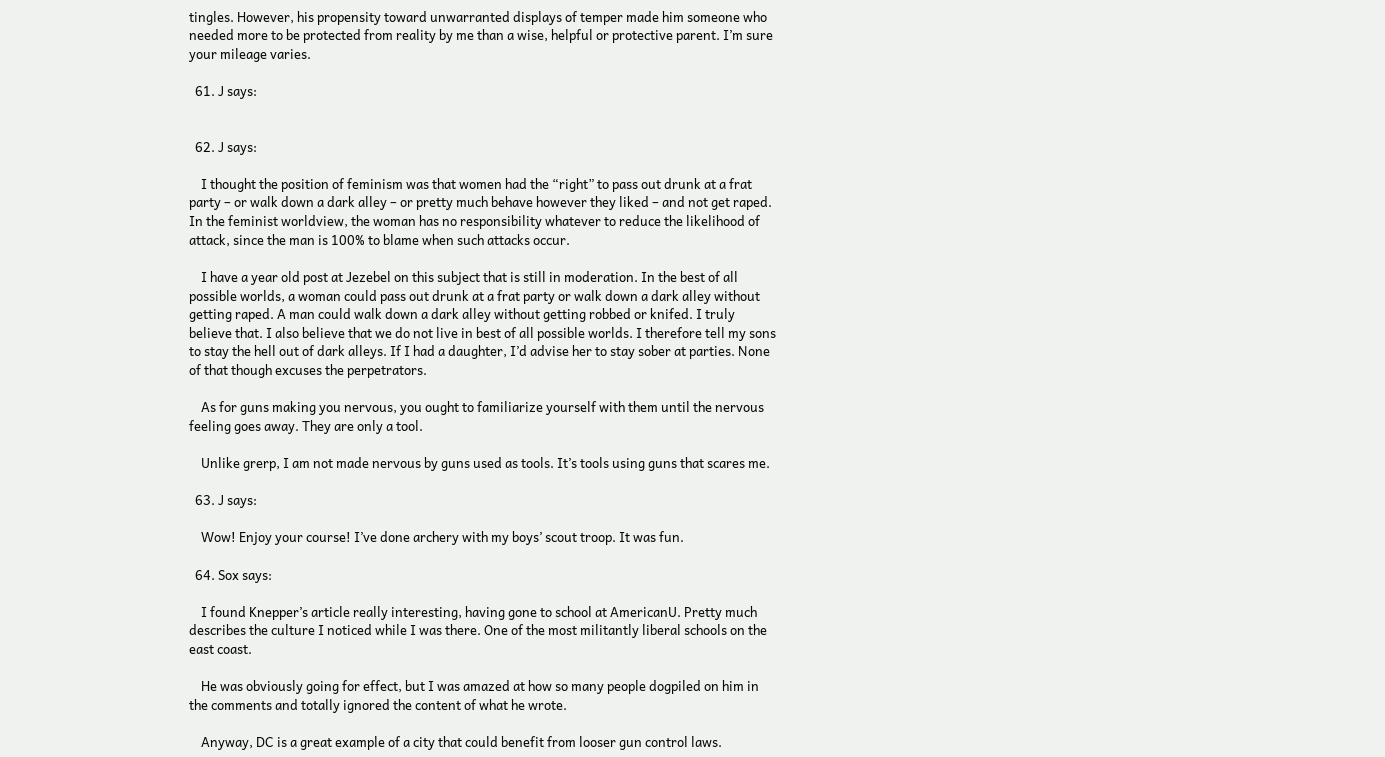tingles. However, his propensity toward unwarranted displays of temper made him someone who needed more to be protected from reality by me than a wise, helpful or protective parent. I’m sure your mileage varies.

  61. J says:


  62. J says:

    I thought the position of feminism was that women had the “right” to pass out drunk at a frat party – or walk down a dark alley – or pretty much behave however they liked – and not get raped. In the feminist worldview, the woman has no responsibility whatever to reduce the likelihood of attack, since the man is 100% to blame when such attacks occur.

    I have a year old post at Jezebel on this subject that is still in moderation. In the best of all possible worlds, a woman could pass out drunk at a frat party or walk down a dark alley without getting raped. A man could walk down a dark alley without getting robbed or knifed. I truly believe that. I also believe that we do not live in best of all possible worlds. I therefore tell my sons to stay the hell out of dark alleys. If I had a daughter, I’d advise her to stay sober at parties. None of that though excuses the perpetrators.

    As for guns making you nervous, you ought to familiarize yourself with them until the nervous feeling goes away. They are only a tool.

    Unlike grerp, I am not made nervous by guns used as tools. It’s tools using guns that scares me.

  63. J says:

    Wow! Enjoy your course! I’ve done archery with my boys’ scout troop. It was fun.

  64. Sox says:

    I found Knepper’s article really interesting, having gone to school at AmericanU. Pretty much describes the culture I noticed while I was there. One of the most militantly liberal schools on the east coast.

    He was obviously going for effect, but I was amazed at how so many people dogpiled on him in the comments and totally ignored the content of what he wrote.

    Anyway, DC is a great example of a city that could benefit from looser gun control laws.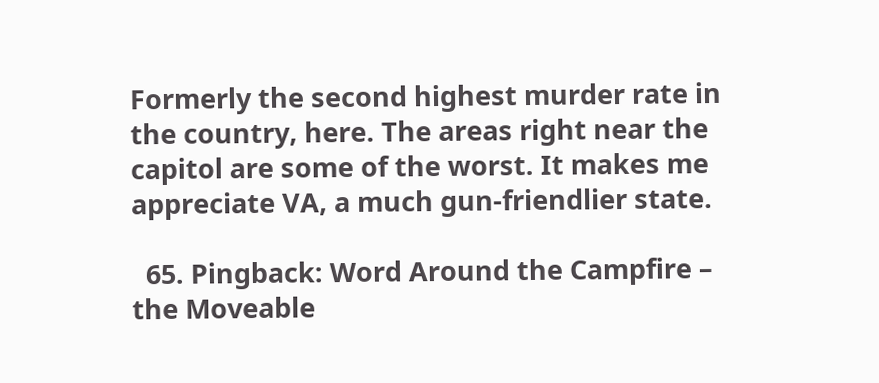Formerly the second highest murder rate in the country, here. The areas right near the capitol are some of the worst. It makes me appreciate VA, a much gun-friendlier state.

  65. Pingback: Word Around the Campfire – the Moveable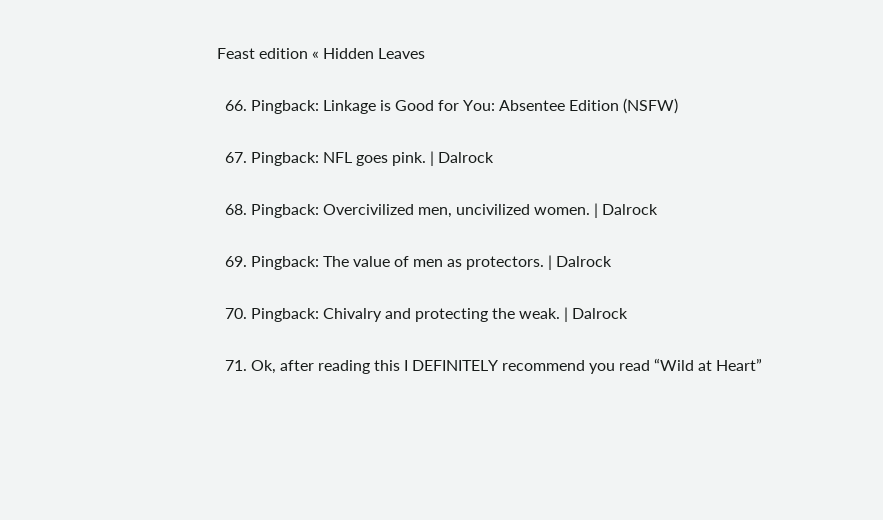Feast edition « Hidden Leaves

  66. Pingback: Linkage is Good for You: Absentee Edition (NSFW)

  67. Pingback: NFL goes pink. | Dalrock

  68. Pingback: Overcivilized men, uncivilized women. | Dalrock

  69. Pingback: The value of men as protectors. | Dalrock

  70. Pingback: Chivalry and protecting the weak. | Dalrock

  71. Ok, after reading this I DEFINITELY recommend you read “Wild at Heart”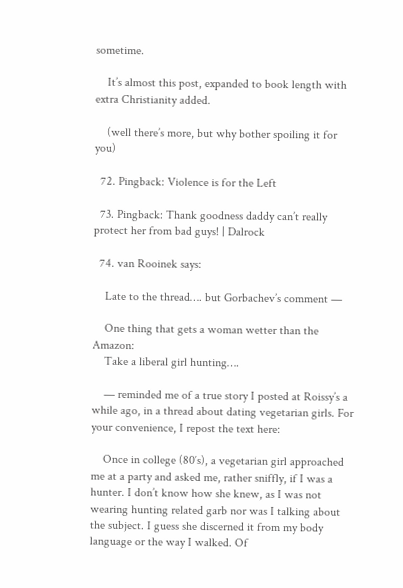sometime.

    It’s almost this post, expanded to book length with extra Christianity added.

    (well there’s more, but why bother spoiling it for you)

  72. Pingback: Violence is for the Left

  73. Pingback: Thank goodness daddy can’t really protect her from bad guys! | Dalrock

  74. van Rooinek says:

    Late to the thread…. but Gorbachev’s comment —

    One thing that gets a woman wetter than the Amazon:
    Take a liberal girl hunting….

    — reminded me of a true story I posted at Roissy’s a while ago, in a thread about dating vegetarian girls. For your convenience, I repost the text here:

    Once in college (80′s), a vegetarian girl approached me at a party and asked me, rather sniffly, if I was a hunter. I don’t know how she knew, as I was not wearing hunting related garb nor was I talking about the subject. I guess she discerned it from my body language or the way I walked. Of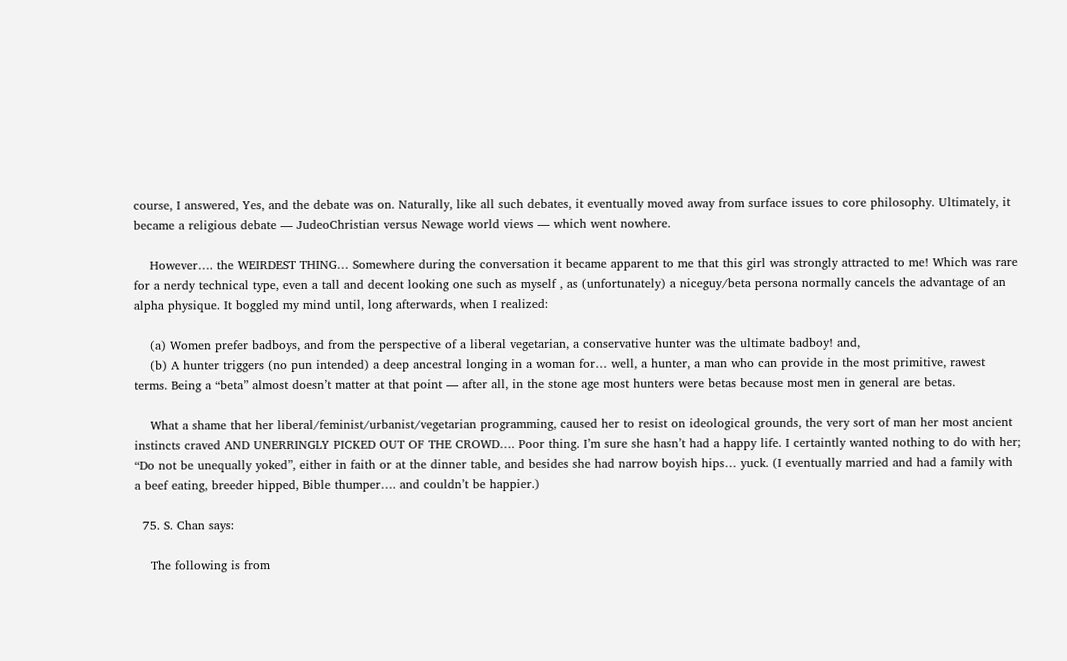course, I answered, Yes, and the debate was on. Naturally, like all such debates, it eventually moved away from surface issues to core philosophy. Ultimately, it became a religious debate — JudeoChristian versus Newage world views — which went nowhere.

    However…. the WEIRDEST THING… Somewhere during the conversation it became apparent to me that this girl was strongly attracted to me! Which was rare for a nerdy technical type, even a tall and decent looking one such as myself , as (unfortunately) a niceguy/beta persona normally cancels the advantage of an alpha physique. It boggled my mind until, long afterwards, when I realized:

    (a) Women prefer badboys, and from the perspective of a liberal vegetarian, a conservative hunter was the ultimate badboy! and,
    (b) A hunter triggers (no pun intended) a deep ancestral longing in a woman for… well, a hunter, a man who can provide in the most primitive, rawest terms. Being a “beta” almost doesn’t matter at that point — after all, in the stone age most hunters were betas because most men in general are betas.

    What a shame that her liberal/feminist/urbanist/vegetarian programming, caused her to resist on ideological grounds, the very sort of man her most ancient instincts craved AND UNERRINGLY PICKED OUT OF THE CROWD…. Poor thing. I’m sure she hasn’t had a happy life. I certaintly wanted nothing to do with her; “Do not be unequally yoked”, either in faith or at the dinner table, and besides she had narrow boyish hips… yuck. (I eventually married and had a family with a beef eating, breeder hipped, Bible thumper…. and couldn’t be happier.)

  75. S. Chan says:

    The following is from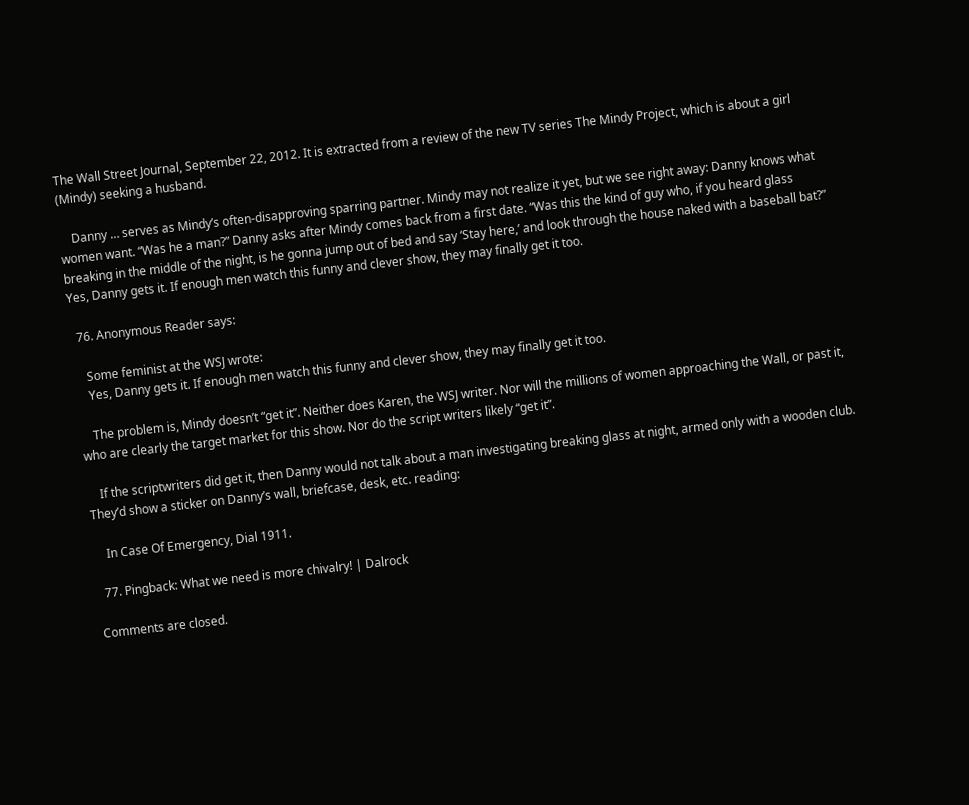The Wall Street Journal, September 22, 2012. It is extracted from a review of the new TV series The Mindy Project, which is about a girl (Mindy) seeking a husband.

    Danny … serves as Mindy’s often-disapproving sparring partner. Mindy may not realize it yet, but we see right away: Danny knows what women want. “Was he a man?” Danny asks after Mindy comes back from a first date. “Was this the kind of guy who, if you heard glass breaking in the middle of the night, is he gonna jump out of bed and say ‘Stay here,’ and look through the house naked with a baseball bat?” Yes, Danny gets it. If enough men watch this funny and clever show, they may finally get it too.

  76. Anonymous Reader says:

    Some feminist at the WSJ wrote:
    Yes, Danny gets it. If enough men watch this funny and clever show, they may finally get it too.

    The problem is, Mindy doesn’t “get it”. Neither does Karen, the WSJ writer. Nor will the millions of women approaching the Wall, or past it, who are clearly the target market for this show. Nor do the script writers likely “get it”.

    If the scriptwriters did get it, then Danny would not talk about a man investigating breaking glass at night, armed only with a wooden club. They’d show a sticker on Danny’s wall, briefcase, desk, etc. reading:

    In Case Of Emergency, Dial 1911.

  77. Pingback: What we need is more chivalry! | Dalrock

Comments are closed.